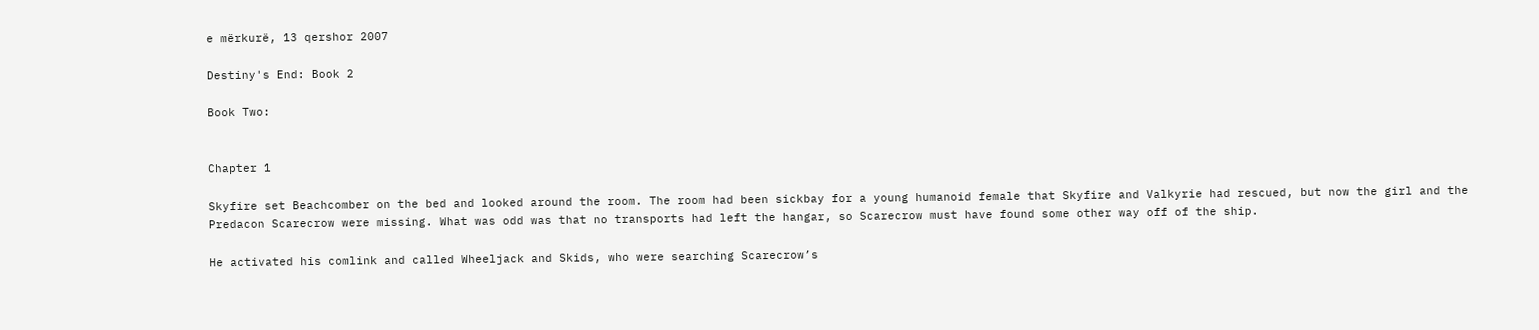e mërkurë, 13 qershor 2007

Destiny's End: Book 2

Book Two:


Chapter 1

Skyfire set Beachcomber on the bed and looked around the room. The room had been sickbay for a young humanoid female that Skyfire and Valkyrie had rescued, but now the girl and the Predacon Scarecrow were missing. What was odd was that no transports had left the hangar, so Scarecrow must have found some other way off of the ship.

He activated his comlink and called Wheeljack and Skids, who were searching Scarecrow’s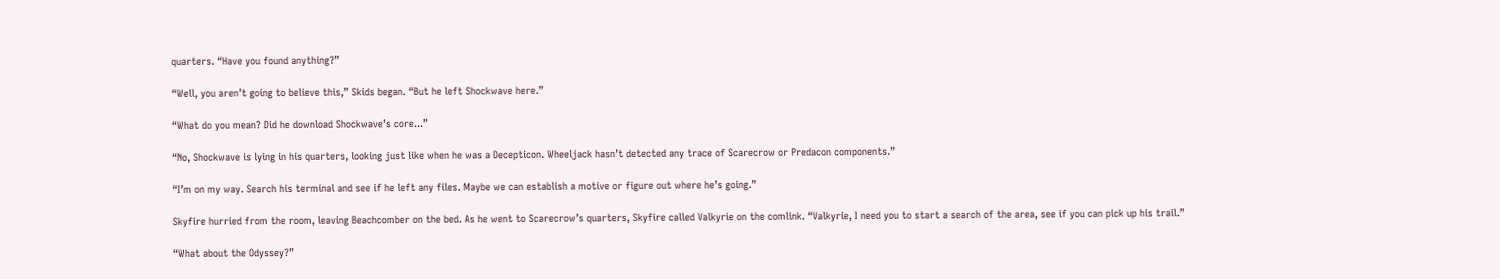quarters. “Have you found anything?”

“Well, you aren’t going to believe this,” Skids began. “But he left Shockwave here.”

“What do you mean? Did he download Shockwave’s core...”

“No, Shockwave is lying in his quarters, looking just like when he was a Decepticon. Wheeljack hasn’t detected any trace of Scarecrow or Predacon components.”

“I’m on my way. Search his terminal and see if he left any files. Maybe we can establish a motive or figure out where he’s going.”

Skyfire hurried from the room, leaving Beachcomber on the bed. As he went to Scarecrow’s quarters, Skyfire called Valkyrie on the comlink. “Valkyrie, I need you to start a search of the area, see if you can pick up his trail.”

“What about the Odyssey?”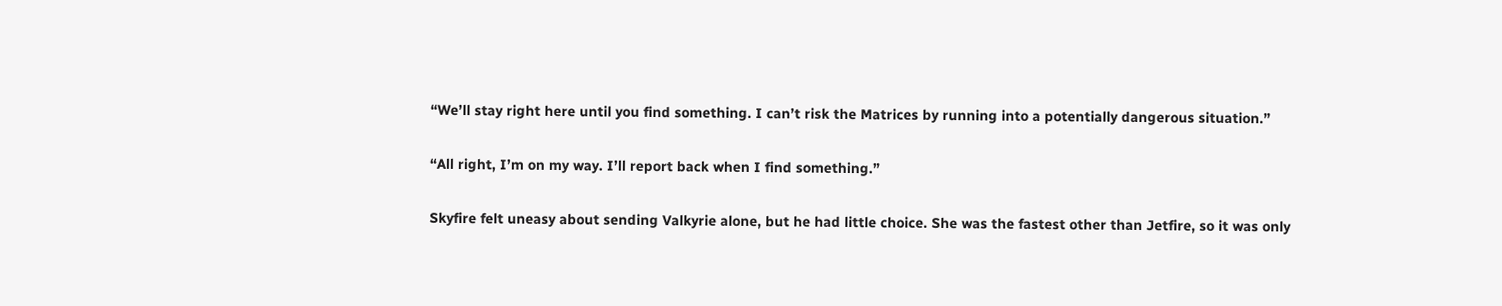“We’ll stay right here until you find something. I can’t risk the Matrices by running into a potentially dangerous situation.”

“All right, I’m on my way. I’ll report back when I find something.”

Skyfire felt uneasy about sending Valkyrie alone, but he had little choice. She was the fastest other than Jetfire, so it was only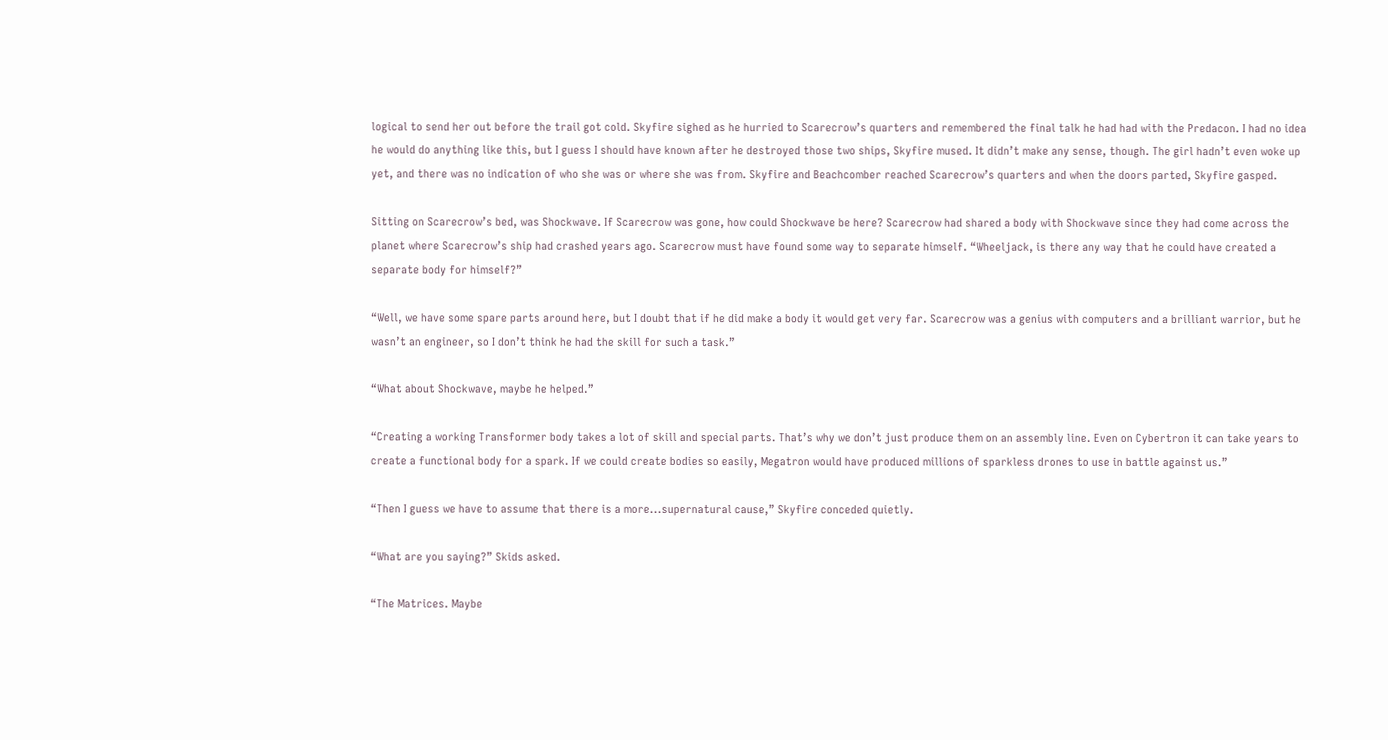logical to send her out before the trail got cold. Skyfire sighed as he hurried to Scarecrow’s quarters and remembered the final talk he had had with the Predacon. I had no idea he would do anything like this, but I guess I should have known after he destroyed those two ships, Skyfire mused. It didn’t make any sense, though. The girl hadn’t even woke up yet, and there was no indication of who she was or where she was from. Skyfire and Beachcomber reached Scarecrow’s quarters and when the doors parted, Skyfire gasped.

Sitting on Scarecrow’s bed, was Shockwave. If Scarecrow was gone, how could Shockwave be here? Scarecrow had shared a body with Shockwave since they had come across the planet where Scarecrow’s ship had crashed years ago. Scarecrow must have found some way to separate himself. “Wheeljack, is there any way that he could have created a separate body for himself?”

“Well, we have some spare parts around here, but I doubt that if he did make a body it would get very far. Scarecrow was a genius with computers and a brilliant warrior, but he wasn’t an engineer, so I don’t think he had the skill for such a task.”

“What about Shockwave, maybe he helped.”

“Creating a working Transformer body takes a lot of skill and special parts. That’s why we don’t just produce them on an assembly line. Even on Cybertron it can take years to create a functional body for a spark. If we could create bodies so easily, Megatron would have produced millions of sparkless drones to use in battle against us.”

“Then I guess we have to assume that there is a more...supernatural cause,” Skyfire conceded quietly.

“What are you saying?” Skids asked.

“The Matrices. Maybe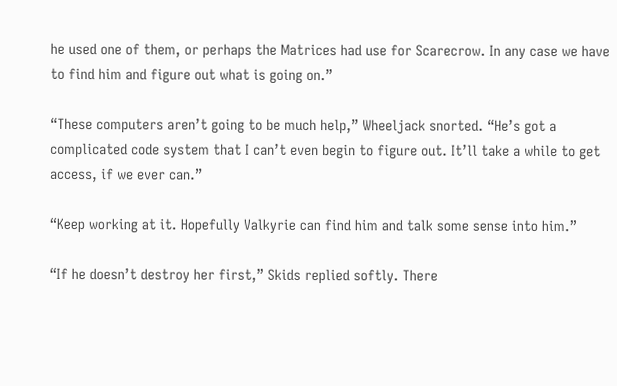he used one of them, or perhaps the Matrices had use for Scarecrow. In any case we have to find him and figure out what is going on.”

“These computers aren’t going to be much help,” Wheeljack snorted. “He’s got a complicated code system that I can’t even begin to figure out. It’ll take a while to get access, if we ever can.”

“Keep working at it. Hopefully Valkyrie can find him and talk some sense into him.”

“If he doesn’t destroy her first,” Skids replied softly. There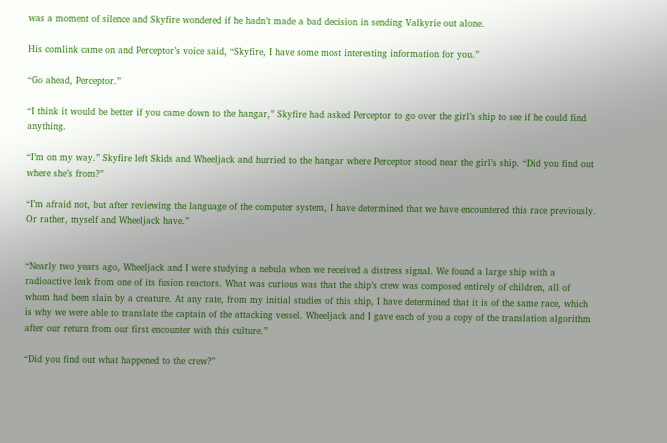was a moment of silence and Skyfire wondered if he hadn’t made a bad decision in sending Valkyrie out alone.

His comlink came on and Perceptor’s voice said, “Skyfire, I have some most interesting information for you.”

“Go ahead, Perceptor.”

“I think it would be better if you came down to the hangar,” Skyfire had asked Perceptor to go over the girl’s ship to see if he could find anything.

“I’m on my way.” Skyfire left Skids and Wheeljack and hurried to the hangar where Perceptor stood near the girl’s ship. “Did you find out where she’s from?”

“I’m afraid not, but after reviewing the language of the computer system, I have determined that we have encountered this race previously. Or rather, myself and Wheeljack have.”


“Nearly two years ago, Wheeljack and I were studying a nebula when we received a distress signal. We found a large ship with a radioactive leak from one of its fusion reactors. What was curious was that the ship’s crew was composed entirely of children, all of whom had been slain by a creature. At any rate, from my initial studies of this ship, I have determined that it is of the same race, which is why we were able to translate the captain of the attacking vessel. Wheeljack and I gave each of you a copy of the translation algorithm after our return from our first encounter with this culture.”

“Did you find out what happened to the crew?”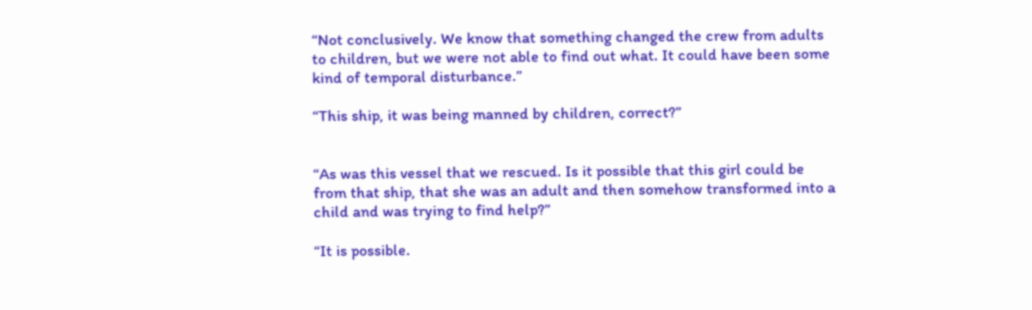“Not conclusively. We know that something changed the crew from adults to children, but we were not able to find out what. It could have been some kind of temporal disturbance.”

“This ship, it was being manned by children, correct?”


“As was this vessel that we rescued. Is it possible that this girl could be from that ship, that she was an adult and then somehow transformed into a child and was trying to find help?”

“It is possible.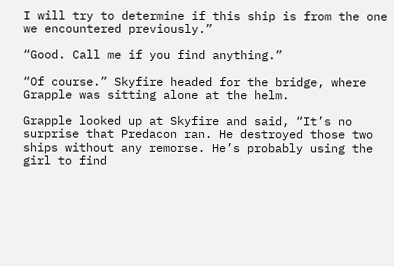I will try to determine if this ship is from the one we encountered previously.”

“Good. Call me if you find anything.”

“Of course.” Skyfire headed for the bridge, where Grapple was sitting alone at the helm.

Grapple looked up at Skyfire and said, “It’s no surprise that Predacon ran. He destroyed those two ships without any remorse. He’s probably using the girl to find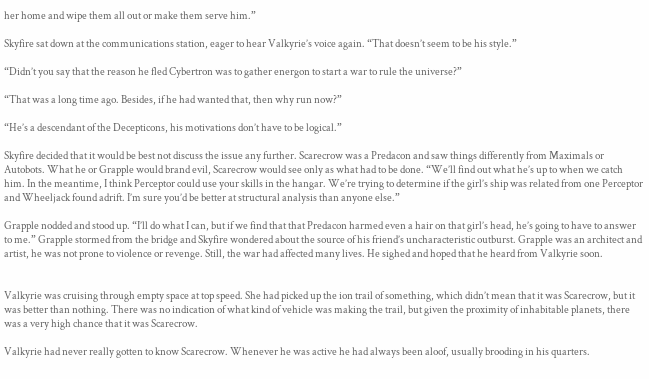her home and wipe them all out or make them serve him.”

Skyfire sat down at the communications station, eager to hear Valkyrie’s voice again. “That doesn’t seem to be his style.”

“Didn’t you say that the reason he fled Cybertron was to gather energon to start a war to rule the universe?”

“That was a long time ago. Besides, if he had wanted that, then why run now?”

“He’s a descendant of the Decepticons, his motivations don’t have to be logical.”

Skyfire decided that it would be best not discuss the issue any further. Scarecrow was a Predacon and saw things differently from Maximals or Autobots. What he or Grapple would brand evil, Scarecrow would see only as what had to be done. “We’ll find out what he’s up to when we catch him. In the meantime, I think Perceptor could use your skills in the hangar. We’re trying to determine if the girl’s ship was related from one Perceptor and Wheeljack found adrift. I’m sure you’d be better at structural analysis than anyone else.”

Grapple nodded and stood up. “I’ll do what I can, but if we find that that Predacon harmed even a hair on that girl’s head, he’s going to have to answer to me.” Grapple stormed from the bridge and Skyfire wondered about the source of his friend’s uncharacteristic outburst. Grapple was an architect and artist, he was not prone to violence or revenge. Still, the war had affected many lives. He sighed and hoped that he heard from Valkyrie soon.


Valkyrie was cruising through empty space at top speed. She had picked up the ion trail of something, which didn’t mean that it was Scarecrow, but it was better than nothing. There was no indication of what kind of vehicle was making the trail, but given the proximity of inhabitable planets, there was a very high chance that it was Scarecrow.

Valkyrie had never really gotten to know Scarecrow. Whenever he was active he had always been aloof, usually brooding in his quarters.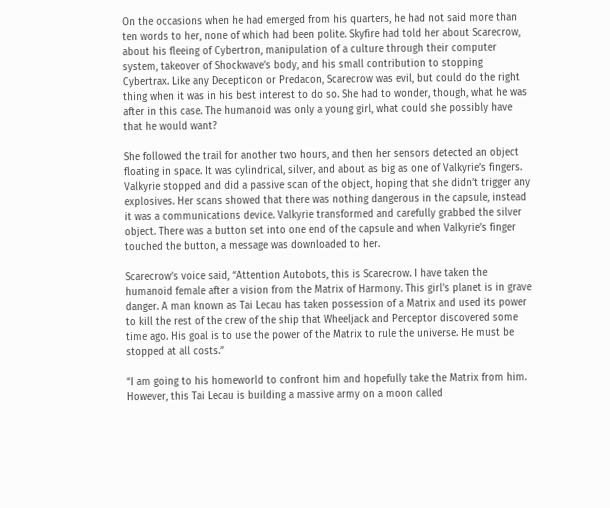On the occasions when he had emerged from his quarters, he had not said more than ten words to her, none of which had been polite. Skyfire had told her about Scarecrow, about his fleeing of Cybertron, manipulation of a culture through their computer system, takeover of Shockwave’s body, and his small contribution to stopping Cybertrax. Like any Decepticon or Predacon, Scarecrow was evil, but could do the right thing when it was in his best interest to do so. She had to wonder, though, what he was after in this case. The humanoid was only a young girl, what could she possibly have that he would want?

She followed the trail for another two hours, and then her sensors detected an object floating in space. It was cylindrical, silver, and about as big as one of Valkyrie’s fingers. Valkyrie stopped and did a passive scan of the object, hoping that she didn’t trigger any explosives. Her scans showed that there was nothing dangerous in the capsule, instead it was a communications device. Valkyrie transformed and carefully grabbed the silver object. There was a button set into one end of the capsule and when Valkyrie’s finger touched the button, a message was downloaded to her.

Scarecrow’s voice said, “Attention Autobots, this is Scarecrow. I have taken the humanoid female after a vision from the Matrix of Harmony. This girl’s planet is in grave danger. A man known as Tai Lecau has taken possession of a Matrix and used its power to kill the rest of the crew of the ship that Wheeljack and Perceptor discovered some time ago. His goal is to use the power of the Matrix to rule the universe. He must be stopped at all costs.”

“I am going to his homeworld to confront him and hopefully take the Matrix from him. However, this Tai Lecau is building a massive army on a moon called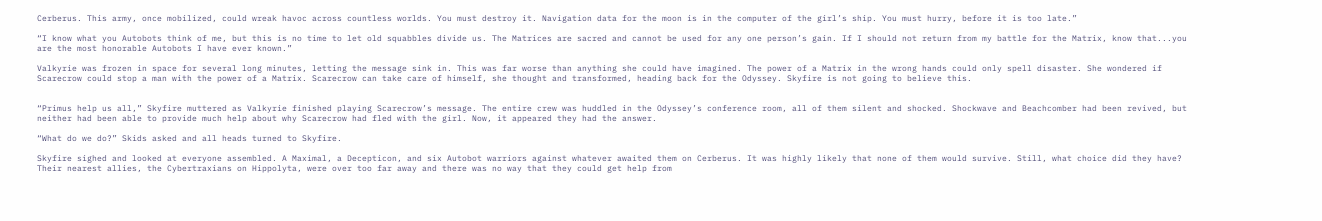Cerberus. This army, once mobilized, could wreak havoc across countless worlds. You must destroy it. Navigation data for the moon is in the computer of the girl’s ship. You must hurry, before it is too late.”

“I know what you Autobots think of me, but this is no time to let old squabbles divide us. The Matrices are sacred and cannot be used for any one person’s gain. If I should not return from my battle for the Matrix, know that...you are the most honorable Autobots I have ever known.”

Valkyrie was frozen in space for several long minutes, letting the message sink in. This was far worse than anything she could have imagined. The power of a Matrix in the wrong hands could only spell disaster. She wondered if Scarecrow could stop a man with the power of a Matrix. Scarecrow can take care of himself, she thought and transformed, heading back for the Odyssey. Skyfire is not going to believe this.


“Primus help us all,” Skyfire muttered as Valkyrie finished playing Scarecrow’s message. The entire crew was huddled in the Odyssey’s conference room, all of them silent and shocked. Shockwave and Beachcomber had been revived, but neither had been able to provide much help about why Scarecrow had fled with the girl. Now, it appeared they had the answer.

“What do we do?” Skids asked and all heads turned to Skyfire.

Skyfire sighed and looked at everyone assembled. A Maximal, a Decepticon, and six Autobot warriors against whatever awaited them on Cerberus. It was highly likely that none of them would survive. Still, what choice did they have? Their nearest allies, the Cybertraxians on Hippolyta, were over too far away and there was no way that they could get help from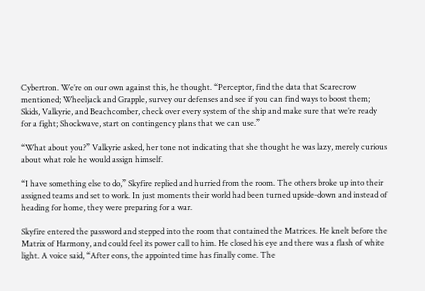Cybertron. We’re on our own against this, he thought. “Perceptor, find the data that Scarecrow mentioned; Wheeljack and Grapple, survey our defenses and see if you can find ways to boost them; Skids, Valkyrie, and Beachcomber, check over every system of the ship and make sure that we’re ready for a fight; Shockwave, start on contingency plans that we can use.”

“What about you?” Valkyrie asked, her tone not indicating that she thought he was lazy, merely curious about what role he would assign himself.

“I have something else to do,” Skyfire replied and hurried from the room. The others broke up into their assigned teams and set to work. In just moments their world had been turned upside-down and instead of heading for home, they were preparing for a war.

Skyfire entered the password and stepped into the room that contained the Matrices. He knelt before the Matrix of Harmony, and could feel its power call to him. He closed his eye and there was a flash of white light. A voice said, “After eons, the appointed time has finally come. The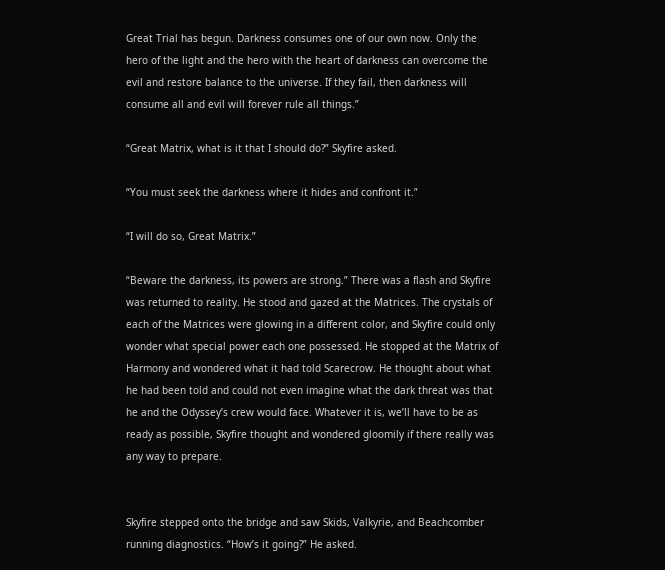Great Trial has begun. Darkness consumes one of our own now. Only the hero of the light and the hero with the heart of darkness can overcome the evil and restore balance to the universe. If they fail, then darkness will consume all and evil will forever rule all things.”

“Great Matrix, what is it that I should do?” Skyfire asked.

“You must seek the darkness where it hides and confront it.”

“I will do so, Great Matrix.”

“Beware the darkness, its powers are strong.” There was a flash and Skyfire was returned to reality. He stood and gazed at the Matrices. The crystals of each of the Matrices were glowing in a different color, and Skyfire could only wonder what special power each one possessed. He stopped at the Matrix of Harmony and wondered what it had told Scarecrow. He thought about what he had been told and could not even imagine what the dark threat was that he and the Odyssey’s crew would face. Whatever it is, we’ll have to be as ready as possible, Skyfire thought and wondered gloomily if there really was any way to prepare.


Skyfire stepped onto the bridge and saw Skids, Valkyrie, and Beachcomber running diagnostics. “How’s it going?” He asked.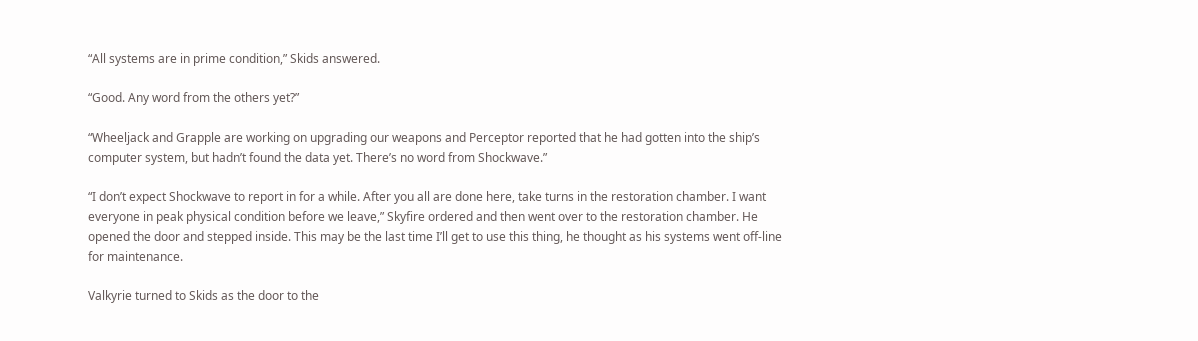“All systems are in prime condition,” Skids answered.

“Good. Any word from the others yet?”

“Wheeljack and Grapple are working on upgrading our weapons and Perceptor reported that he had gotten into the ship’s computer system, but hadn’t found the data yet. There’s no word from Shockwave.”

“I don’t expect Shockwave to report in for a while. After you all are done here, take turns in the restoration chamber. I want everyone in peak physical condition before we leave,” Skyfire ordered and then went over to the restoration chamber. He opened the door and stepped inside. This may be the last time I’ll get to use this thing, he thought as his systems went off-line for maintenance.

Valkyrie turned to Skids as the door to the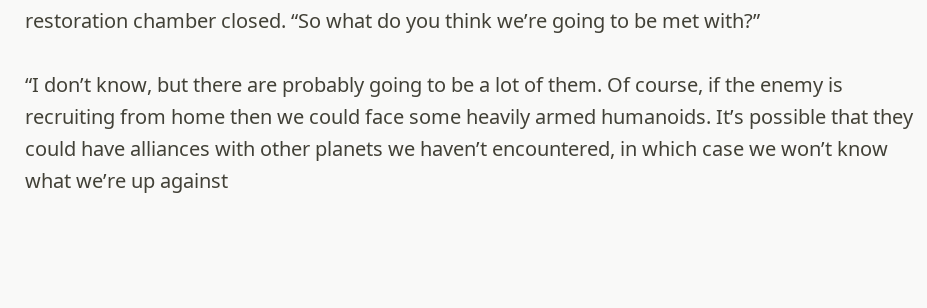restoration chamber closed. “So what do you think we’re going to be met with?”

“I don’t know, but there are probably going to be a lot of them. Of course, if the enemy is recruiting from home then we could face some heavily armed humanoids. It’s possible that they could have alliances with other planets we haven’t encountered, in which case we won’t know what we’re up against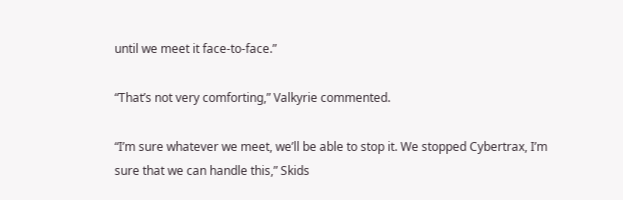until we meet it face-to-face.”

“That’s not very comforting,” Valkyrie commented.

“I’m sure whatever we meet, we’ll be able to stop it. We stopped Cybertrax, I’m sure that we can handle this,” Skids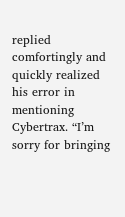replied comfortingly and quickly realized his error in mentioning Cybertrax. “I’m sorry for bringing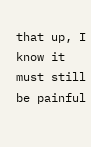that up, I know it must still be painful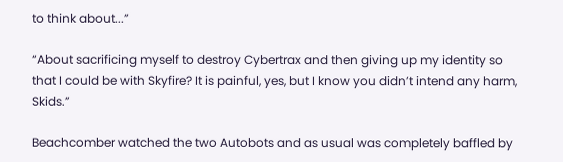to think about...”

“About sacrificing myself to destroy Cybertrax and then giving up my identity so that I could be with Skyfire? It is painful, yes, but I know you didn’t intend any harm, Skids.”

Beachcomber watched the two Autobots and as usual was completely baffled by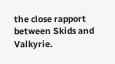the close rapport between Skids and Valkyrie.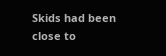Skids had been close to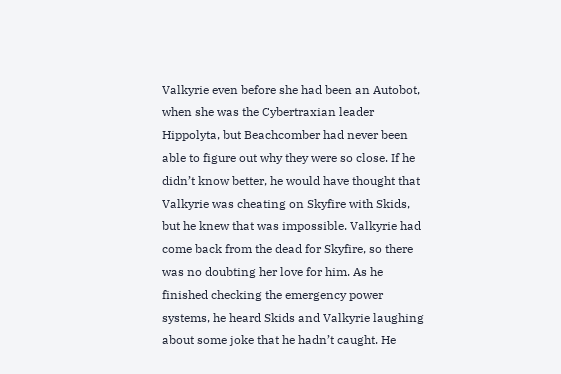Valkyrie even before she had been an Autobot, when she was the Cybertraxian leader Hippolyta, but Beachcomber had never been able to figure out why they were so close. If he didn’t know better, he would have thought that Valkyrie was cheating on Skyfire with Skids, but he knew that was impossible. Valkyrie had come back from the dead for Skyfire, so there was no doubting her love for him. As he finished checking the emergency power systems, he heard Skids and Valkyrie laughing about some joke that he hadn’t caught. He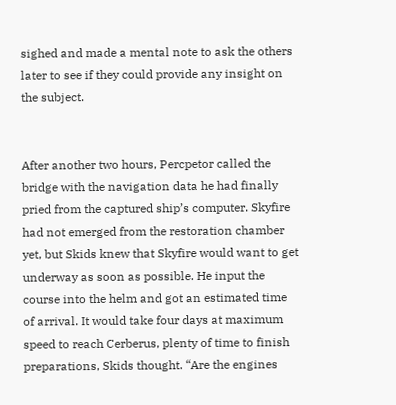sighed and made a mental note to ask the others later to see if they could provide any insight on the subject.


After another two hours, Percpetor called the bridge with the navigation data he had finally pried from the captured ship’s computer. Skyfire had not emerged from the restoration chamber yet, but Skids knew that Skyfire would want to get underway as soon as possible. He input the course into the helm and got an estimated time of arrival. It would take four days at maximum speed to reach Cerberus, plenty of time to finish preparations, Skids thought. “Are the engines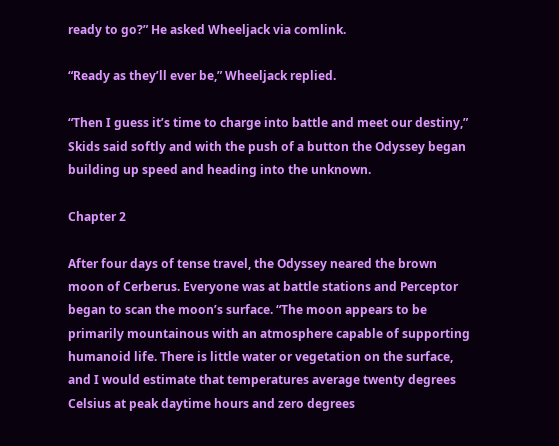ready to go?” He asked Wheeljack via comlink.

“Ready as they’ll ever be,” Wheeljack replied.

“Then I guess it’s time to charge into battle and meet our destiny,” Skids said softly and with the push of a button the Odyssey began building up speed and heading into the unknown.

Chapter 2

After four days of tense travel, the Odyssey neared the brown moon of Cerberus. Everyone was at battle stations and Perceptor began to scan the moon’s surface. “The moon appears to be primarily mountainous with an atmosphere capable of supporting humanoid life. There is little water or vegetation on the surface, and I would estimate that temperatures average twenty degrees Celsius at peak daytime hours and zero degrees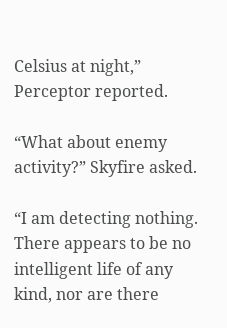Celsius at night,” Perceptor reported.

“What about enemy activity?” Skyfire asked.

“I am detecting nothing. There appears to be no intelligent life of any kind, nor are there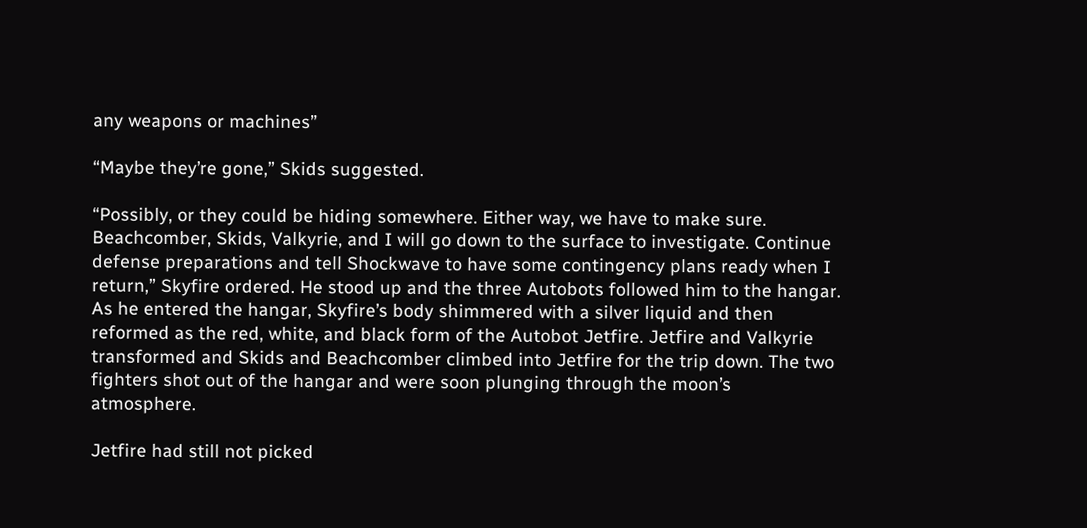any weapons or machines”

“Maybe they’re gone,” Skids suggested.

“Possibly, or they could be hiding somewhere. Either way, we have to make sure. Beachcomber, Skids, Valkyrie, and I will go down to the surface to investigate. Continue defense preparations and tell Shockwave to have some contingency plans ready when I return,” Skyfire ordered. He stood up and the three Autobots followed him to the hangar. As he entered the hangar, Skyfire’s body shimmered with a silver liquid and then reformed as the red, white, and black form of the Autobot Jetfire. Jetfire and Valkyrie transformed and Skids and Beachcomber climbed into Jetfire for the trip down. The two fighters shot out of the hangar and were soon plunging through the moon’s atmosphere.

Jetfire had still not picked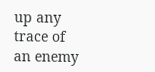up any trace of an enemy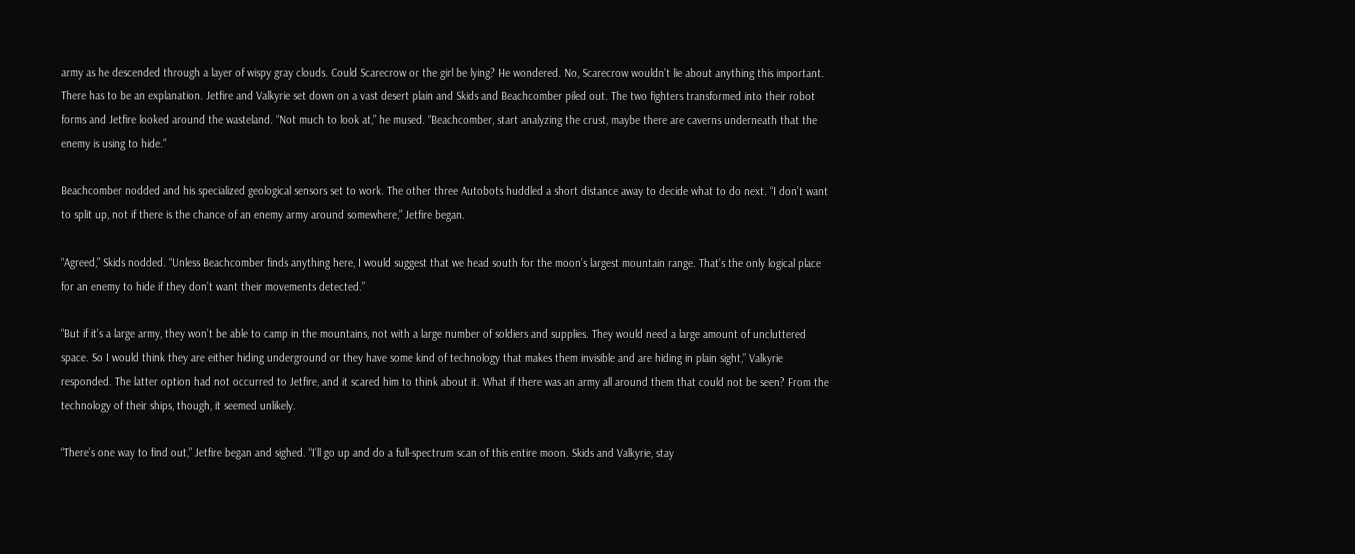army as he descended through a layer of wispy gray clouds. Could Scarecrow or the girl be lying? He wondered. No, Scarecrow wouldn’t lie about anything this important. There has to be an explanation. Jetfire and Valkyrie set down on a vast desert plain and Skids and Beachcomber piled out. The two fighters transformed into their robot forms and Jetfire looked around the wasteland. “Not much to look at,” he mused. “Beachcomber, start analyzing the crust, maybe there are caverns underneath that the enemy is using to hide.”

Beachcomber nodded and his specialized geological sensors set to work. The other three Autobots huddled a short distance away to decide what to do next. “I don’t want to split up, not if there is the chance of an enemy army around somewhere,” Jetfire began.

“Agreed,” Skids nodded. “Unless Beachcomber finds anything here, I would suggest that we head south for the moon’s largest mountain range. That’s the only logical place for an enemy to hide if they don’t want their movements detected.”

“But if it’s a large army, they won’t be able to camp in the mountains, not with a large number of soldiers and supplies. They would need a large amount of uncluttered space. So I would think they are either hiding underground or they have some kind of technology that makes them invisible and are hiding in plain sight,” Valkyrie responded. The latter option had not occurred to Jetfire, and it scared him to think about it. What if there was an army all around them that could not be seen? From the technology of their ships, though, it seemed unlikely.

“There’s one way to find out,” Jetfire began and sighed. “I’ll go up and do a full-spectrum scan of this entire moon. Skids and Valkyrie, stay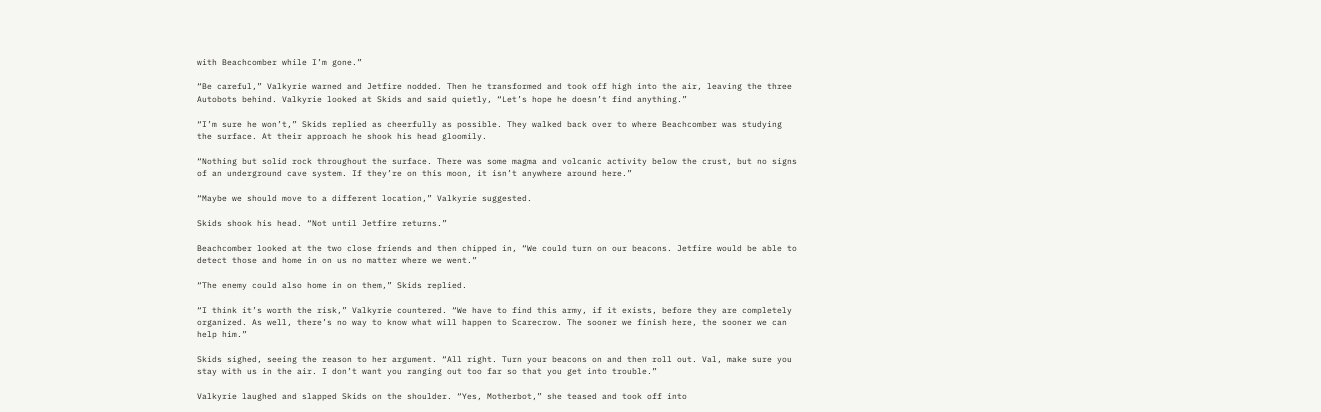with Beachcomber while I’m gone.”

“Be careful,” Valkyrie warned and Jetfire nodded. Then he transformed and took off high into the air, leaving the three Autobots behind. Valkyrie looked at Skids and said quietly, “Let’s hope he doesn’t find anything.”

“I’m sure he won’t,” Skids replied as cheerfully as possible. They walked back over to where Beachcomber was studying the surface. At their approach he shook his head gloomily.

“Nothing but solid rock throughout the surface. There was some magma and volcanic activity below the crust, but no signs of an underground cave system. If they’re on this moon, it isn’t anywhere around here.”

“Maybe we should move to a different location,” Valkyrie suggested.

Skids shook his head. “Not until Jetfire returns.”

Beachcomber looked at the two close friends and then chipped in, “We could turn on our beacons. Jetfire would be able to detect those and home in on us no matter where we went.”

“The enemy could also home in on them,” Skids replied.

“I think it’s worth the risk,” Valkyrie countered. “We have to find this army, if it exists, before they are completely organized. As well, there’s no way to know what will happen to Scarecrow. The sooner we finish here, the sooner we can help him.”

Skids sighed, seeing the reason to her argument. “All right. Turn your beacons on and then roll out. Val, make sure you stay with us in the air. I don’t want you ranging out too far so that you get into trouble.”

Valkyrie laughed and slapped Skids on the shoulder. “Yes, Motherbot,” she teased and took off into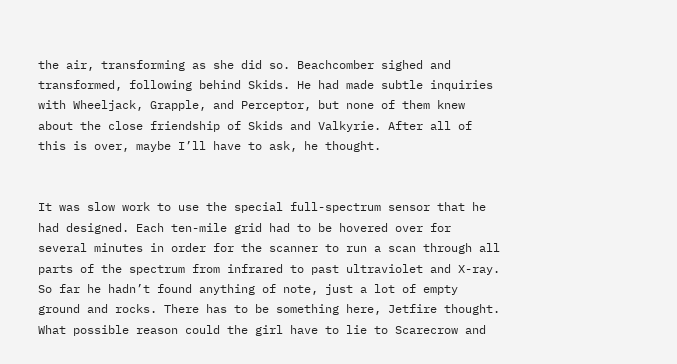the air, transforming as she did so. Beachcomber sighed and transformed, following behind Skids. He had made subtle inquiries with Wheeljack, Grapple, and Perceptor, but none of them knew about the close friendship of Skids and Valkyrie. After all of this is over, maybe I’ll have to ask, he thought.


It was slow work to use the special full-spectrum sensor that he had designed. Each ten-mile grid had to be hovered over for several minutes in order for the scanner to run a scan through all parts of the spectrum from infrared to past ultraviolet and X-ray. So far he hadn’t found anything of note, just a lot of empty ground and rocks. There has to be something here, Jetfire thought. What possible reason could the girl have to lie to Scarecrow and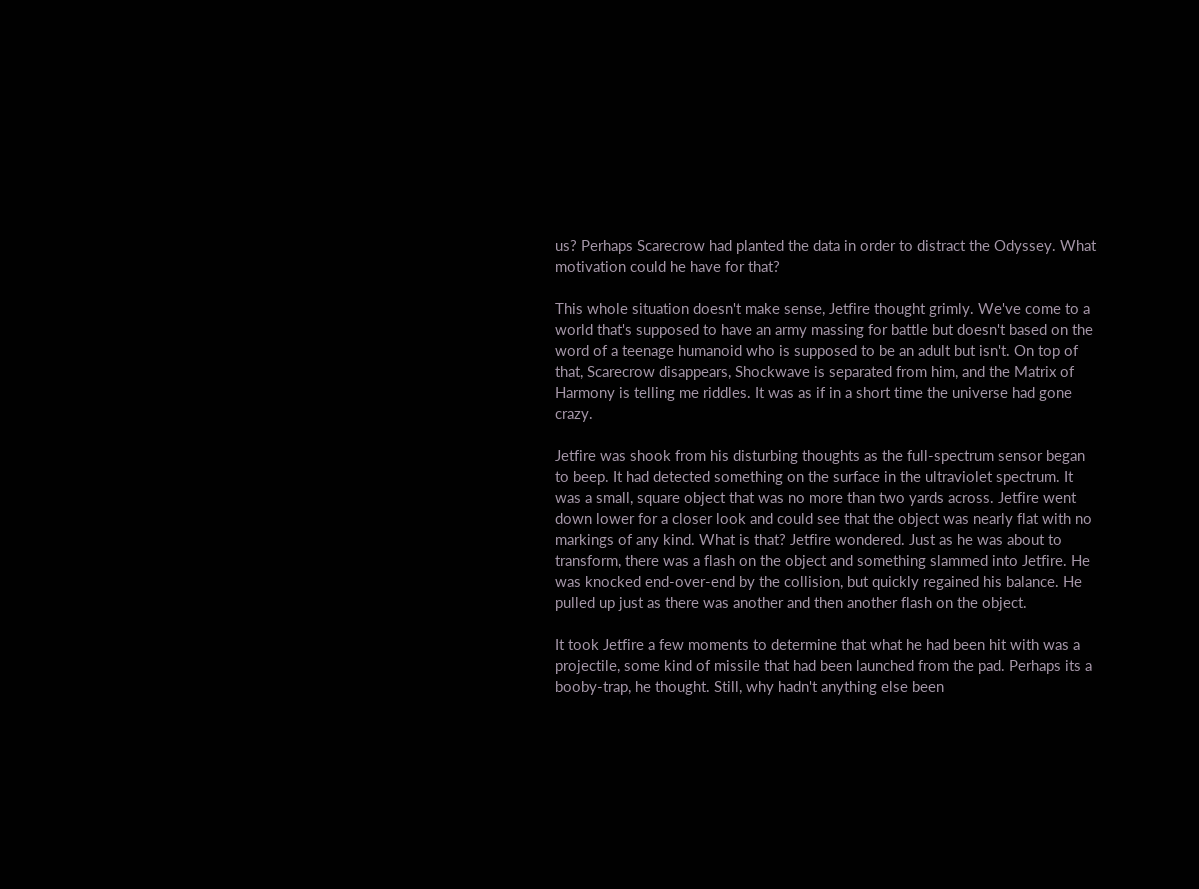us? Perhaps Scarecrow had planted the data in order to distract the Odyssey. What motivation could he have for that?

This whole situation doesn't make sense, Jetfire thought grimly. We've come to a world that's supposed to have an army massing for battle but doesn't based on the word of a teenage humanoid who is supposed to be an adult but isn't. On top of that, Scarecrow disappears, Shockwave is separated from him, and the Matrix of Harmony is telling me riddles. It was as if in a short time the universe had gone crazy.

Jetfire was shook from his disturbing thoughts as the full-spectrum sensor began to beep. It had detected something on the surface in the ultraviolet spectrum. It was a small, square object that was no more than two yards across. Jetfire went down lower for a closer look and could see that the object was nearly flat with no markings of any kind. What is that? Jetfire wondered. Just as he was about to transform, there was a flash on the object and something slammed into Jetfire. He was knocked end-over-end by the collision, but quickly regained his balance. He pulled up just as there was another and then another flash on the object.

It took Jetfire a few moments to determine that what he had been hit with was a projectile, some kind of missile that had been launched from the pad. Perhaps its a booby-trap, he thought. Still, why hadn't anything else been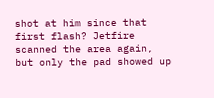shot at him since that first flash? Jetfire scanned the area again, but only the pad showed up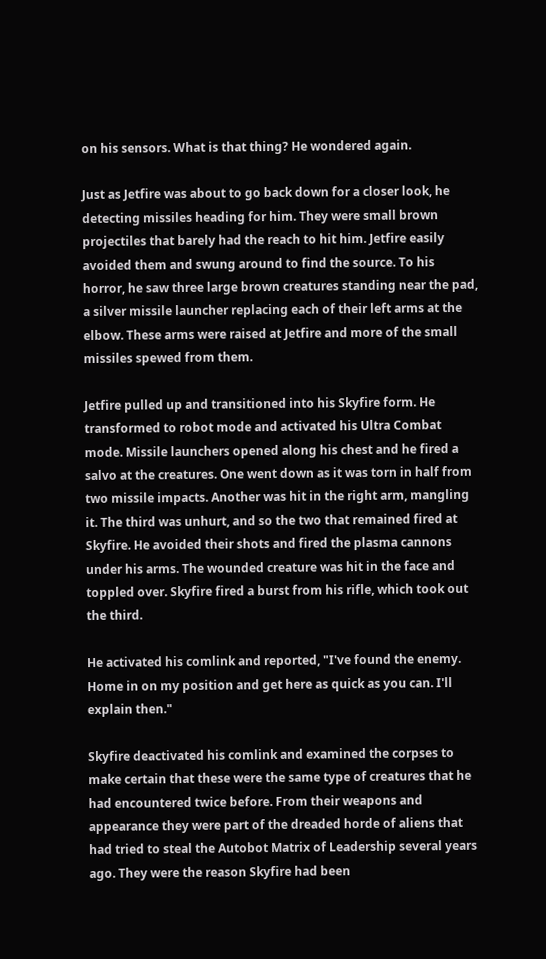on his sensors. What is that thing? He wondered again.

Just as Jetfire was about to go back down for a closer look, he detecting missiles heading for him. They were small brown projectiles that barely had the reach to hit him. Jetfire easily avoided them and swung around to find the source. To his horror, he saw three large brown creatures standing near the pad, a silver missile launcher replacing each of their left arms at the elbow. These arms were raised at Jetfire and more of the small missiles spewed from them.

Jetfire pulled up and transitioned into his Skyfire form. He transformed to robot mode and activated his Ultra Combat mode. Missile launchers opened along his chest and he fired a salvo at the creatures. One went down as it was torn in half from two missile impacts. Another was hit in the right arm, mangling it. The third was unhurt, and so the two that remained fired at Skyfire. He avoided their shots and fired the plasma cannons under his arms. The wounded creature was hit in the face and toppled over. Skyfire fired a burst from his rifle, which took out the third.

He activated his comlink and reported, "I've found the enemy. Home in on my position and get here as quick as you can. I'll explain then."

Skyfire deactivated his comlink and examined the corpses to make certain that these were the same type of creatures that he had encountered twice before. From their weapons and appearance they were part of the dreaded horde of aliens that had tried to steal the Autobot Matrix of Leadership several years ago. They were the reason Skyfire had been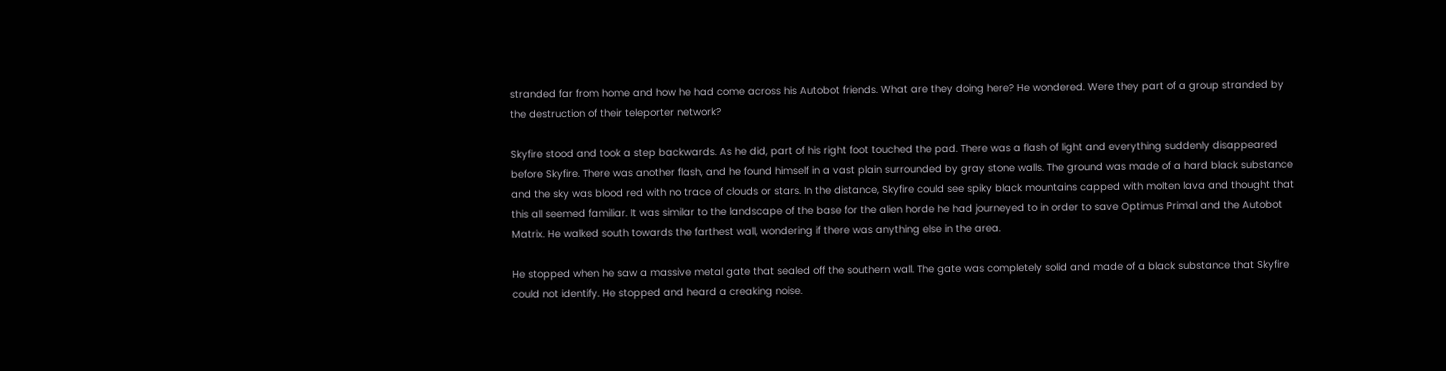stranded far from home and how he had come across his Autobot friends. What are they doing here? He wondered. Were they part of a group stranded by the destruction of their teleporter network?

Skyfire stood and took a step backwards. As he did, part of his right foot touched the pad. There was a flash of light and everything suddenly disappeared before Skyfire. There was another flash, and he found himself in a vast plain surrounded by gray stone walls. The ground was made of a hard black substance and the sky was blood red with no trace of clouds or stars. In the distance, Skyfire could see spiky black mountains capped with molten lava and thought that this all seemed familiar. It was similar to the landscape of the base for the alien horde he had journeyed to in order to save Optimus Primal and the Autobot Matrix. He walked south towards the farthest wall, wondering if there was anything else in the area.

He stopped when he saw a massive metal gate that sealed off the southern wall. The gate was completely solid and made of a black substance that Skyfire could not identify. He stopped and heard a creaking noise.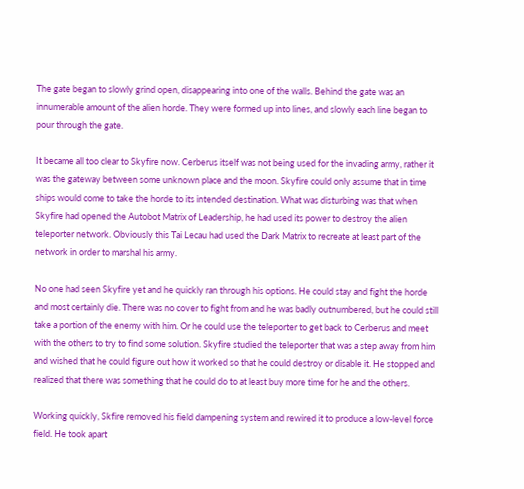The gate began to slowly grind open, disappearing into one of the walls. Behind the gate was an innumerable amount of the alien horde. They were formed up into lines, and slowly each line began to pour through the gate.

It became all too clear to Skyfire now. Cerberus itself was not being used for the invading army, rather it was the gateway between some unknown place and the moon. Skyfire could only assume that in time ships would come to take the horde to its intended destination. What was disturbing was that when Skyfire had opened the Autobot Matrix of Leadership, he had used its power to destroy the alien teleporter network. Obviously this Tai Lecau had used the Dark Matrix to recreate at least part of the network in order to marshal his army.

No one had seen Skyfire yet and he quickly ran through his options. He could stay and fight the horde and most certainly die. There was no cover to fight from and he was badly outnumbered, but he could still take a portion of the enemy with him. Or he could use the teleporter to get back to Cerberus and meet with the others to try to find some solution. Skyfire studied the teleporter that was a step away from him and wished that he could figure out how it worked so that he could destroy or disable it. He stopped and realized that there was something that he could do to at least buy more time for he and the others.

Working quickly, Skfire removed his field dampening system and rewired it to produce a low-level force field. He took apart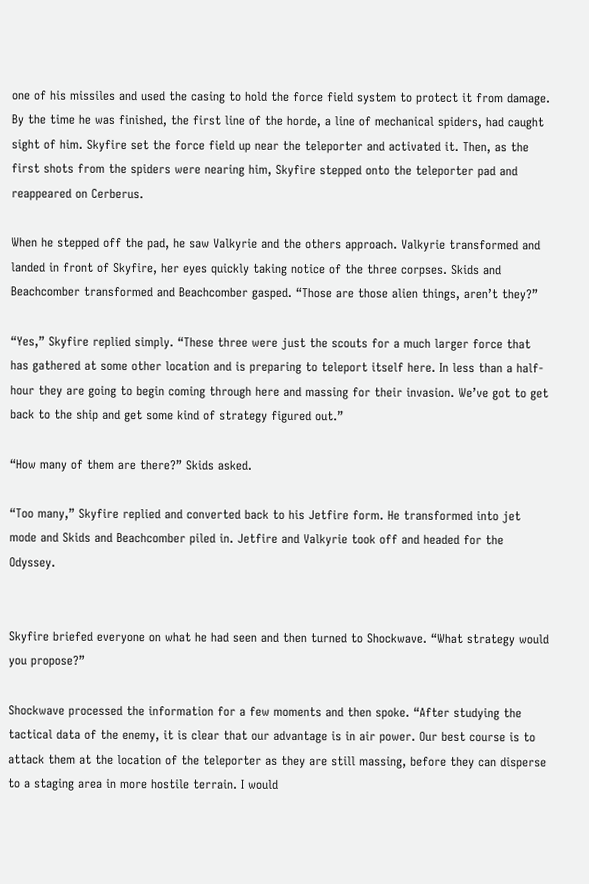one of his missiles and used the casing to hold the force field system to protect it from damage. By the time he was finished, the first line of the horde, a line of mechanical spiders, had caught sight of him. Skyfire set the force field up near the teleporter and activated it. Then, as the first shots from the spiders were nearing him, Skyfire stepped onto the teleporter pad and reappeared on Cerberus.

When he stepped off the pad, he saw Valkyrie and the others approach. Valkyrie transformed and landed in front of Skyfire, her eyes quickly taking notice of the three corpses. Skids and Beachcomber transformed and Beachcomber gasped. “Those are those alien things, aren’t they?”

“Yes,” Skyfire replied simply. “These three were just the scouts for a much larger force that has gathered at some other location and is preparing to teleport itself here. In less than a half-hour they are going to begin coming through here and massing for their invasion. We’ve got to get back to the ship and get some kind of strategy figured out.”

“How many of them are there?” Skids asked.

“Too many,” Skyfire replied and converted back to his Jetfire form. He transformed into jet mode and Skids and Beachcomber piled in. Jetfire and Valkyrie took off and headed for the Odyssey.


Skyfire briefed everyone on what he had seen and then turned to Shockwave. “What strategy would you propose?”

Shockwave processed the information for a few moments and then spoke. “After studying the tactical data of the enemy, it is clear that our advantage is in air power. Our best course is to attack them at the location of the teleporter as they are still massing, before they can disperse to a staging area in more hostile terrain. I would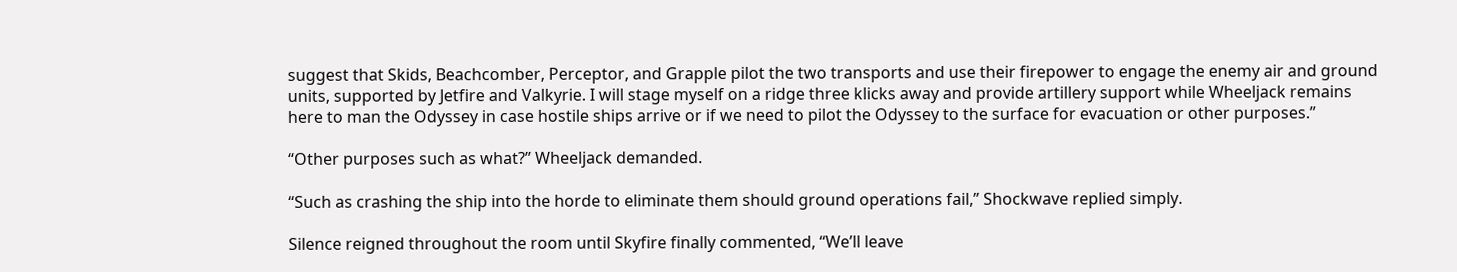suggest that Skids, Beachcomber, Perceptor, and Grapple pilot the two transports and use their firepower to engage the enemy air and ground units, supported by Jetfire and Valkyrie. I will stage myself on a ridge three klicks away and provide artillery support while Wheeljack remains here to man the Odyssey in case hostile ships arrive or if we need to pilot the Odyssey to the surface for evacuation or other purposes.”

“Other purposes such as what?” Wheeljack demanded.

“Such as crashing the ship into the horde to eliminate them should ground operations fail,” Shockwave replied simply.

Silence reigned throughout the room until Skyfire finally commented, “We’ll leave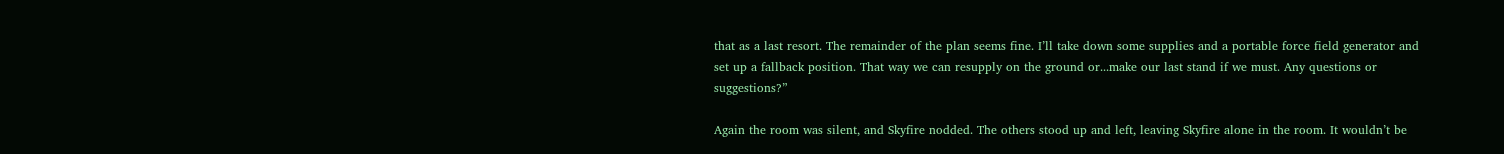that as a last resort. The remainder of the plan seems fine. I’ll take down some supplies and a portable force field generator and set up a fallback position. That way we can resupply on the ground or...make our last stand if we must. Any questions or suggestions?”

Again the room was silent, and Skyfire nodded. The others stood up and left, leaving Skyfire alone in the room. It wouldn’t be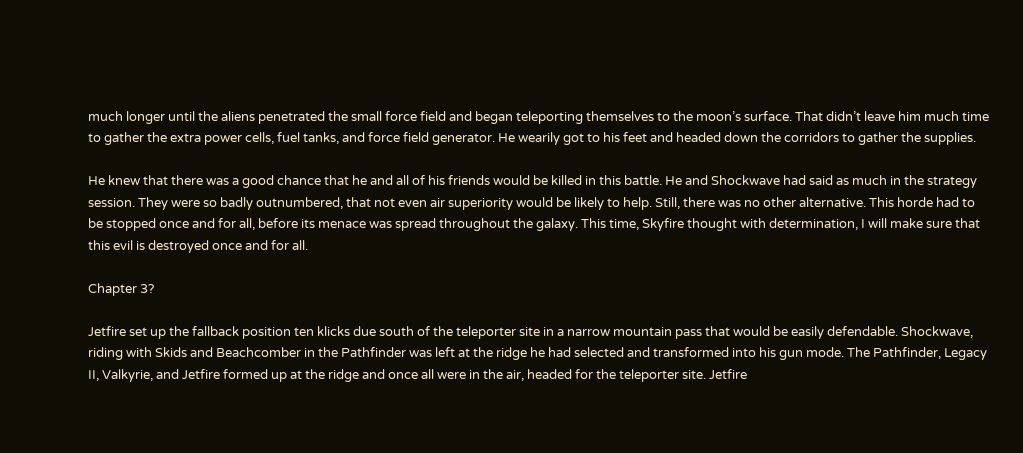much longer until the aliens penetrated the small force field and began teleporting themselves to the moon’s surface. That didn’t leave him much time to gather the extra power cells, fuel tanks, and force field generator. He wearily got to his feet and headed down the corridors to gather the supplies.

He knew that there was a good chance that he and all of his friends would be killed in this battle. He and Shockwave had said as much in the strategy session. They were so badly outnumbered, that not even air superiority would be likely to help. Still, there was no other alternative. This horde had to be stopped once and for all, before its menace was spread throughout the galaxy. This time, Skyfire thought with determination, I will make sure that this evil is destroyed once and for all.

Chapter 3?

Jetfire set up the fallback position ten klicks due south of the teleporter site in a narrow mountain pass that would be easily defendable. Shockwave, riding with Skids and Beachcomber in the Pathfinder was left at the ridge he had selected and transformed into his gun mode. The Pathfinder, Legacy II, Valkyrie, and Jetfire formed up at the ridge and once all were in the air, headed for the teleporter site. Jetfire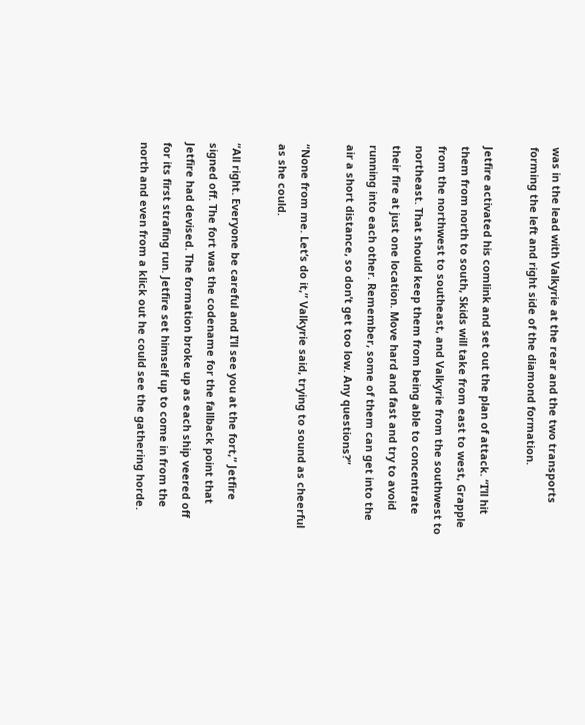was in the lead with Valkyrie at the rear and the two transports forming the left and right side of the diamond formation.

Jetfire activated his comlink and set out the plan of attack. “I’ll hit them from north to south, Skids will take from east to west, Grapple from the northwest to southeast, and Valkyrie from the southwest to northeast. That should keep them from being able to concentrate their fire at just one location. Move hard and fast and try to avoid running into each other. Remember, some of them can get into the air a short distance, so don’t get too low. Any questions?”

“None from me. Let’s do it,” Valkyrie said, trying to sound as cheerful as she could.

“All right. Everyone be careful and I’ll see you at the fort,” Jetfire signed off. The fort was the codename for the fallback point that Jetfire had devised. The formation broke up as each ship veered off for its first strafing run. Jetfire set himself up to come in from the north and even from a klick out he could see the gathering horde.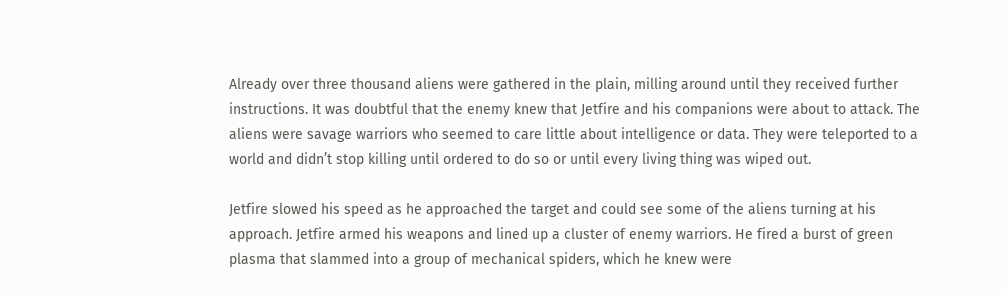Already over three thousand aliens were gathered in the plain, milling around until they received further instructions. It was doubtful that the enemy knew that Jetfire and his companions were about to attack. The aliens were savage warriors who seemed to care little about intelligence or data. They were teleported to a world and didn’t stop killing until ordered to do so or until every living thing was wiped out.

Jetfire slowed his speed as he approached the target and could see some of the aliens turning at his approach. Jetfire armed his weapons and lined up a cluster of enemy warriors. He fired a burst of green plasma that slammed into a group of mechanical spiders, which he knew were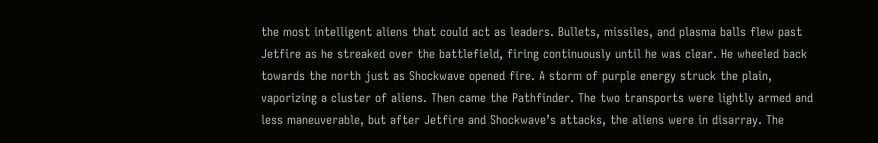the most intelligent aliens that could act as leaders. Bullets, missiles, and plasma balls flew past Jetfire as he streaked over the battlefield, firing continuously until he was clear. He wheeled back towards the north just as Shockwave opened fire. A storm of purple energy struck the plain, vaporizing a cluster of aliens. Then came the Pathfinder. The two transports were lightly armed and less maneuverable, but after Jetfire and Shockwave’s attacks, the aliens were in disarray. The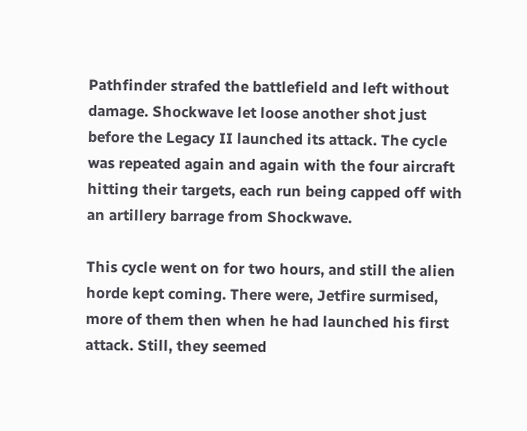Pathfinder strafed the battlefield and left without damage. Shockwave let loose another shot just before the Legacy II launched its attack. The cycle was repeated again and again with the four aircraft hitting their targets, each run being capped off with an artillery barrage from Shockwave.

This cycle went on for two hours, and still the alien horde kept coming. There were, Jetfire surmised, more of them then when he had launched his first attack. Still, they seemed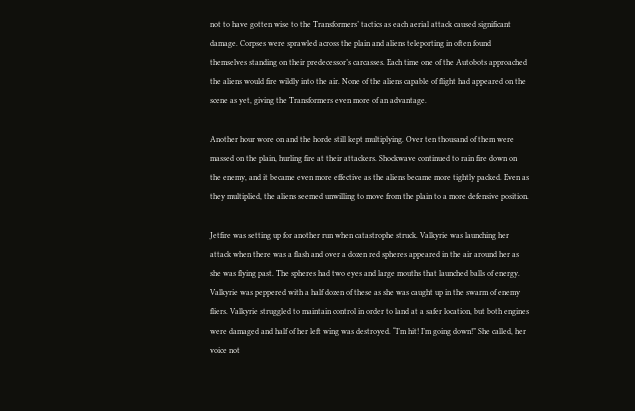not to have gotten wise to the Transformers’ tactics as each aerial attack caused significant damage. Corpses were sprawled across the plain and aliens teleporting in often found themselves standing on their predecessor’s carcasses. Each time one of the Autobots approached the aliens would fire wildly into the air. None of the aliens capable of flight had appeared on the scene as yet, giving the Transformers even more of an advantage.

Another hour wore on and the horde still kept multiplying. Over ten thousand of them were massed on the plain, hurling fire at their attackers. Shockwave continued to rain fire down on the enemy, and it became even more effective as the aliens became more tightly packed. Even as they multiplied, the aliens seemed unwilling to move from the plain to a more defensive position.

Jetfire was setting up for another run when catastrophe struck. Valkyrie was launching her attack when there was a flash and over a dozen red spheres appeared in the air around her as she was flying past. The spheres had two eyes and large mouths that launched balls of energy. Valkyrie was peppered with a half dozen of these as she was caught up in the swarm of enemy fliers. Valkyrie struggled to maintain control in order to land at a safer location, but both engines were damaged and half of her left wing was destroyed. “I’m hit! I’m going down!” She called, her voice not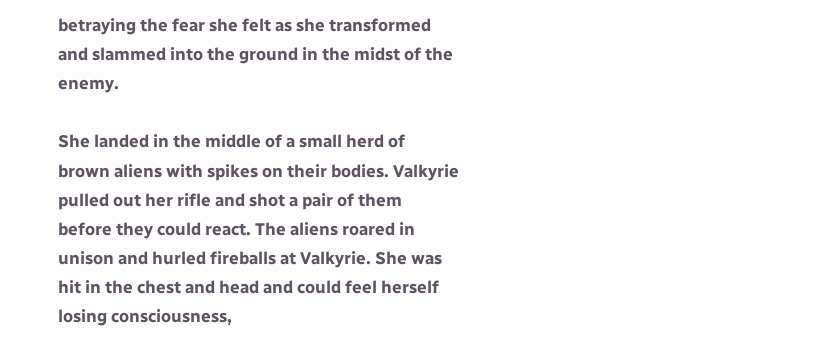betraying the fear she felt as she transformed and slammed into the ground in the midst of the enemy.

She landed in the middle of a small herd of brown aliens with spikes on their bodies. Valkyrie pulled out her rifle and shot a pair of them before they could react. The aliens roared in unison and hurled fireballs at Valkyrie. She was hit in the chest and head and could feel herself losing consciousness,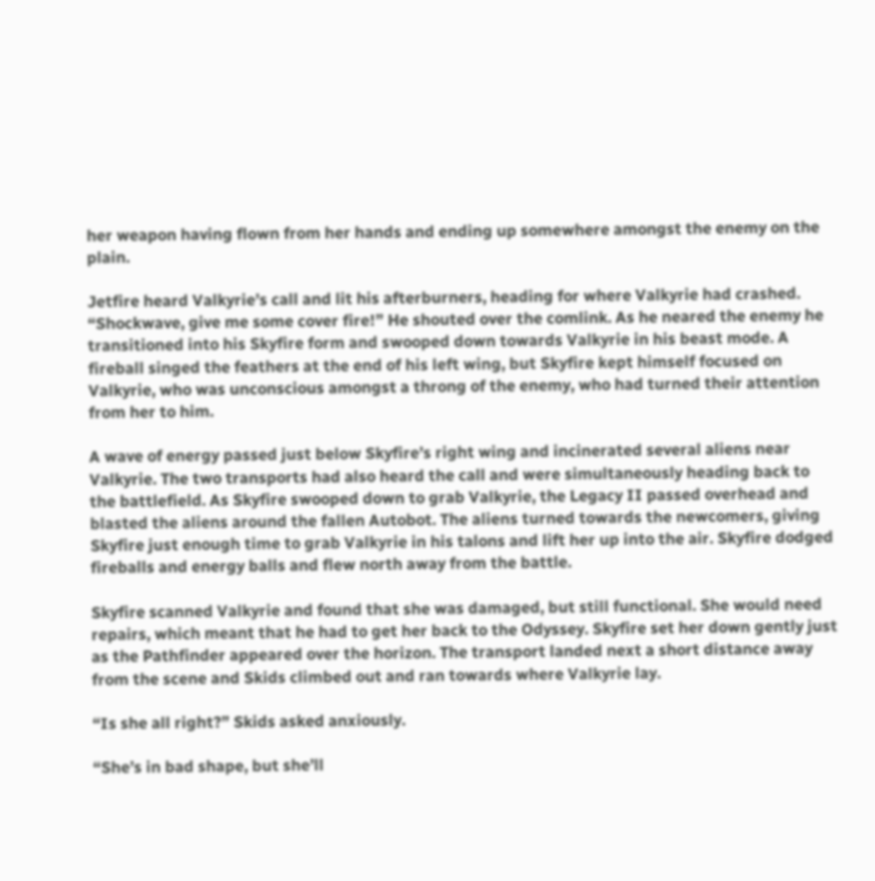her weapon having flown from her hands and ending up somewhere amongst the enemy on the plain.

Jetfire heard Valkyrie’s call and lit his afterburners, heading for where Valkyrie had crashed. “Shockwave, give me some cover fire!” He shouted over the comlink. As he neared the enemy he transitioned into his Skyfire form and swooped down towards Valkyrie in his beast mode. A fireball singed the feathers at the end of his left wing, but Skyfire kept himself focused on Valkyrie, who was unconscious amongst a throng of the enemy, who had turned their attention from her to him.

A wave of energy passed just below Skyfire’s right wing and incinerated several aliens near Valkyrie. The two transports had also heard the call and were simultaneously heading back to the battlefield. As Skyfire swooped down to grab Valkyrie, the Legacy II passed overhead and blasted the aliens around the fallen Autobot. The aliens turned towards the newcomers, giving Skyfire just enough time to grab Valkyrie in his talons and lift her up into the air. Skyfire dodged fireballs and energy balls and flew north away from the battle.

Skyfire scanned Valkyrie and found that she was damaged, but still functional. She would need repairs, which meant that he had to get her back to the Odyssey. Skyfire set her down gently just as the Pathfinder appeared over the horizon. The transport landed next a short distance away from the scene and Skids climbed out and ran towards where Valkyrie lay.

“Is she all right?” Skids asked anxiously.

“She’s in bad shape, but she’ll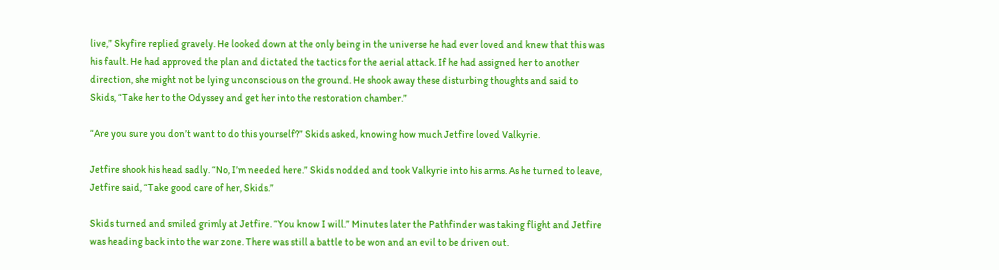live,” Skyfire replied gravely. He looked down at the only being in the universe he had ever loved and knew that this was his fault. He had approved the plan and dictated the tactics for the aerial attack. If he had assigned her to another direction, she might not be lying unconscious on the ground. He shook away these disturbing thoughts and said to Skids, “Take her to the Odyssey and get her into the restoration chamber.”

“Are you sure you don’t want to do this yourself?” Skids asked, knowing how much Jetfire loved Valkyrie.

Jetfire shook his head sadly. “No, I’m needed here.” Skids nodded and took Valkyrie into his arms. As he turned to leave, Jetfire said, “Take good care of her, Skids.”

Skids turned and smiled grimly at Jetfire. “You know I will.” Minutes later the Pathfinder was taking flight and Jetfire was heading back into the war zone. There was still a battle to be won and an evil to be driven out.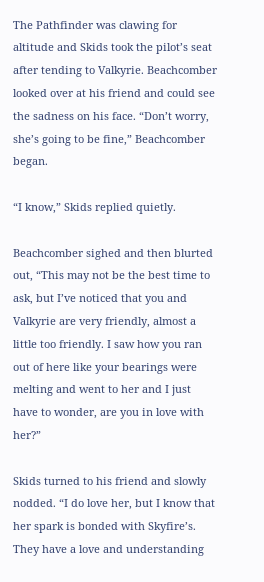The Pathfinder was clawing for altitude and Skids took the pilot’s seat after tending to Valkyrie. Beachcomber looked over at his friend and could see the sadness on his face. “Don’t worry, she’s going to be fine,” Beachcomber began.

“I know,” Skids replied quietly.

Beachcomber sighed and then blurted out, “This may not be the best time to ask, but I’ve noticed that you and Valkyrie are very friendly, almost a little too friendly. I saw how you ran out of here like your bearings were melting and went to her and I just have to wonder, are you in love with her?”

Skids turned to his friend and slowly nodded. “I do love her, but I know that her spark is bonded with Skyfire’s. They have a love and understanding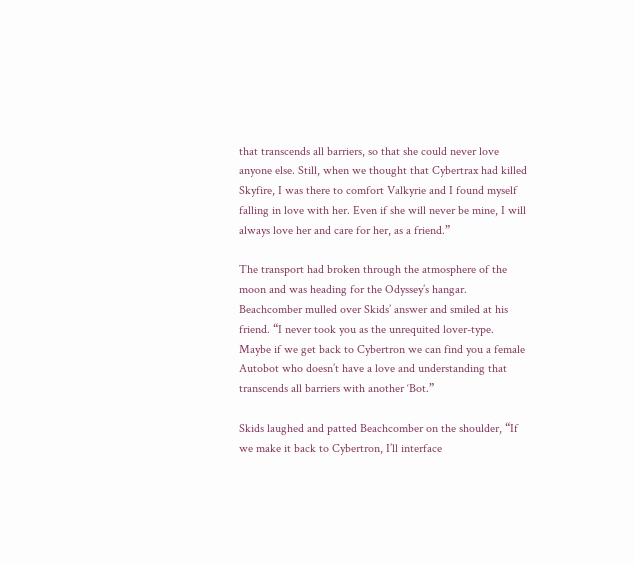that transcends all barriers, so that she could never love anyone else. Still, when we thought that Cybertrax had killed Skyfire, I was there to comfort Valkyrie and I found myself falling in love with her. Even if she will never be mine, I will always love her and care for her, as a friend.”

The transport had broken through the atmosphere of the moon and was heading for the Odyssey’s hangar. Beachcomber mulled over Skids’ answer and smiled at his friend. “I never took you as the unrequited lover-type. Maybe if we get back to Cybertron we can find you a female Autobot who doesn’t have a love and understanding that transcends all barriers with another ‘Bot.”

Skids laughed and patted Beachcomber on the shoulder, “If we make it back to Cybertron, I’ll interface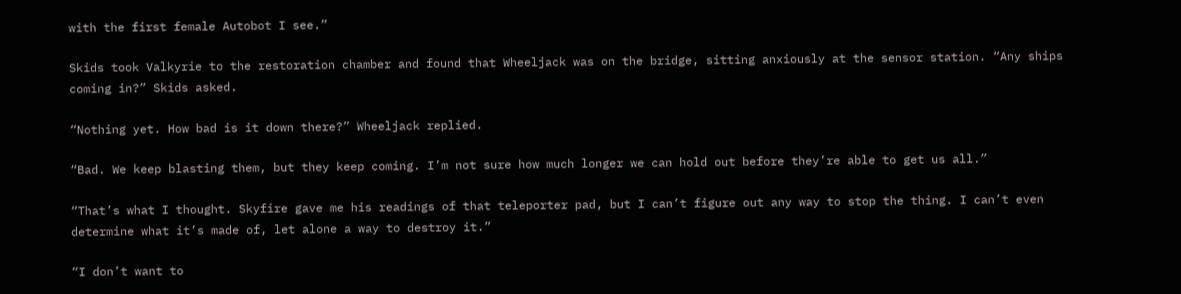with the first female Autobot I see.”

Skids took Valkyrie to the restoration chamber and found that Wheeljack was on the bridge, sitting anxiously at the sensor station. “Any ships coming in?” Skids asked.

“Nothing yet. How bad is it down there?” Wheeljack replied.

“Bad. We keep blasting them, but they keep coming. I’m not sure how much longer we can hold out before they’re able to get us all.”

“That’s what I thought. Skyfire gave me his readings of that teleporter pad, but I can’t figure out any way to stop the thing. I can’t even determine what it’s made of, let alone a way to destroy it.”

“I don’t want to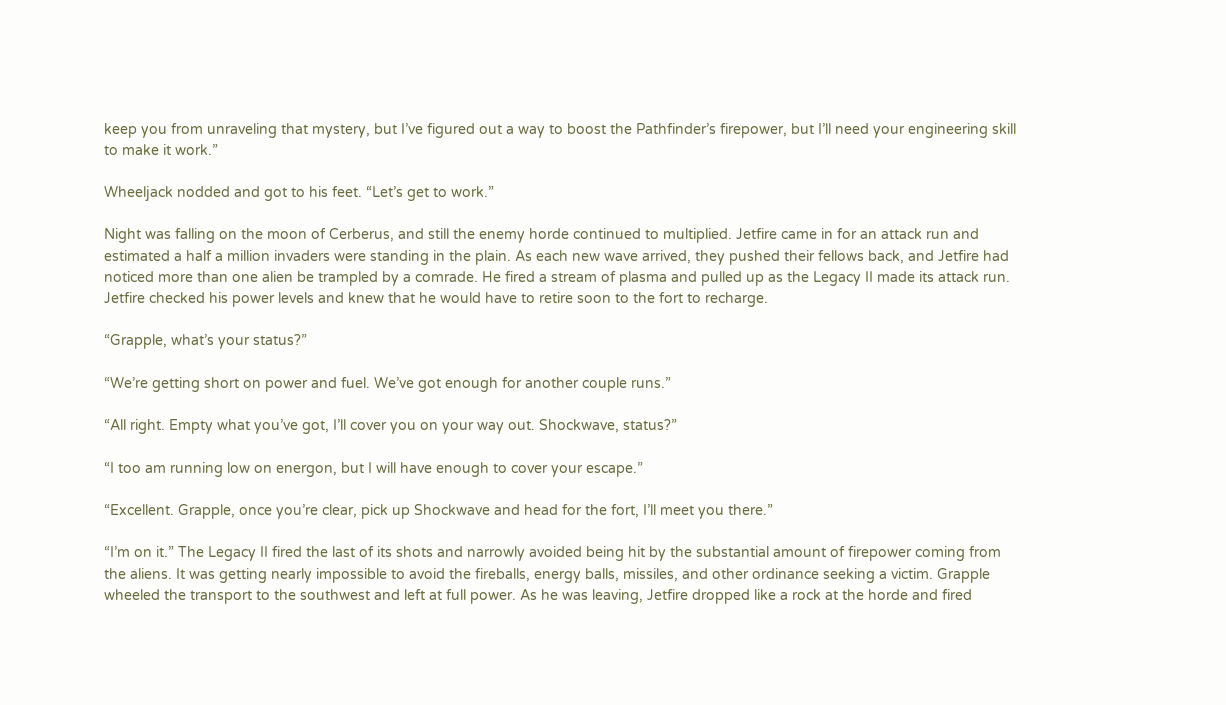keep you from unraveling that mystery, but I’ve figured out a way to boost the Pathfinder’s firepower, but I’ll need your engineering skill to make it work.”

Wheeljack nodded and got to his feet. “Let’s get to work.”

Night was falling on the moon of Cerberus, and still the enemy horde continued to multiplied. Jetfire came in for an attack run and estimated a half a million invaders were standing in the plain. As each new wave arrived, they pushed their fellows back, and Jetfire had noticed more than one alien be trampled by a comrade. He fired a stream of plasma and pulled up as the Legacy II made its attack run. Jetfire checked his power levels and knew that he would have to retire soon to the fort to recharge.

“Grapple, what’s your status?”

“We’re getting short on power and fuel. We’ve got enough for another couple runs.”

“All right. Empty what you’ve got, I’ll cover you on your way out. Shockwave, status?”

“I too am running low on energon, but I will have enough to cover your escape.”

“Excellent. Grapple, once you’re clear, pick up Shockwave and head for the fort, I’ll meet you there.”

“I’m on it.” The Legacy II fired the last of its shots and narrowly avoided being hit by the substantial amount of firepower coming from the aliens. It was getting nearly impossible to avoid the fireballs, energy balls, missiles, and other ordinance seeking a victim. Grapple wheeled the transport to the southwest and left at full power. As he was leaving, Jetfire dropped like a rock at the horde and fired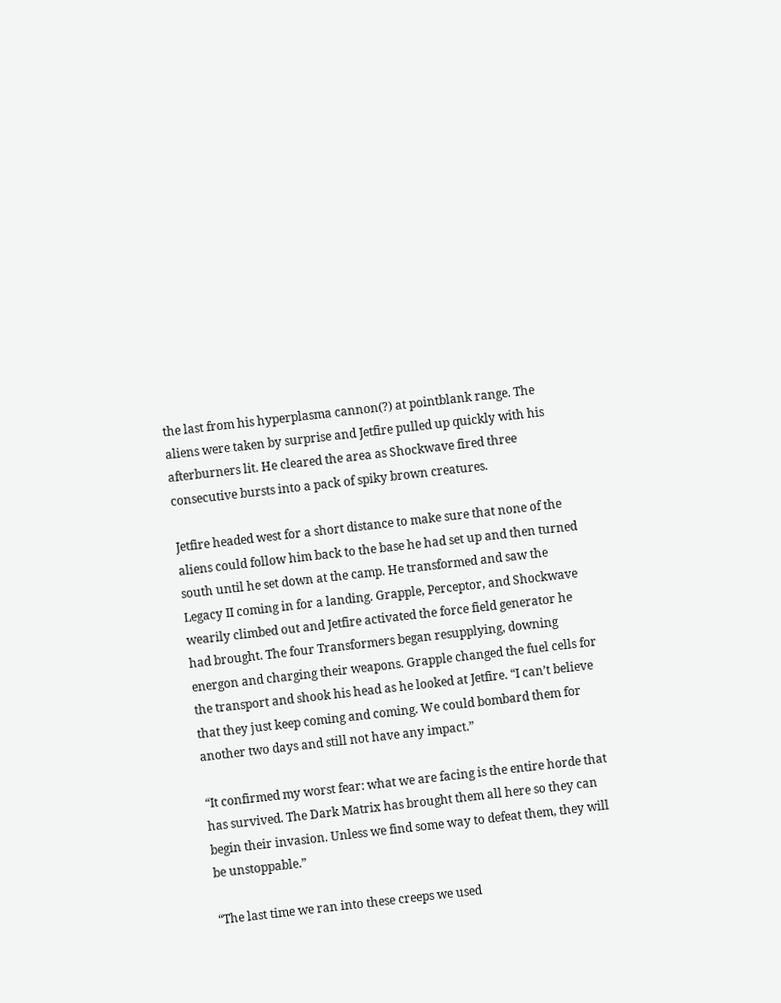the last from his hyperplasma cannon(?) at pointblank range. The aliens were taken by surprise and Jetfire pulled up quickly with his afterburners lit. He cleared the area as Shockwave fired three consecutive bursts into a pack of spiky brown creatures.

Jetfire headed west for a short distance to make sure that none of the aliens could follow him back to the base he had set up and then turned south until he set down at the camp. He transformed and saw the Legacy II coming in for a landing. Grapple, Perceptor, and Shockwave wearily climbed out and Jetfire activated the force field generator he had brought. The four Transformers began resupplying, downing energon and charging their weapons. Grapple changed the fuel cells for the transport and shook his head as he looked at Jetfire. “I can’t believe that they just keep coming and coming. We could bombard them for another two days and still not have any impact.”

“It confirmed my worst fear: what we are facing is the entire horde that has survived. The Dark Matrix has brought them all here so they can begin their invasion. Unless we find some way to defeat them, they will be unstoppable.”

“The last time we ran into these creeps we used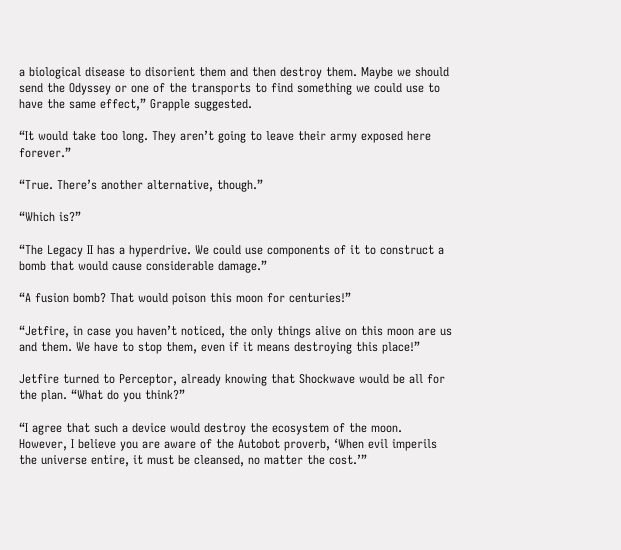a biological disease to disorient them and then destroy them. Maybe we should send the Odyssey or one of the transports to find something we could use to have the same effect,” Grapple suggested.

“It would take too long. They aren’t going to leave their army exposed here forever.”

“True. There’s another alternative, though.”

“Which is?”

“The Legacy II has a hyperdrive. We could use components of it to construct a bomb that would cause considerable damage.”

“A fusion bomb? That would poison this moon for centuries!”

“Jetfire, in case you haven’t noticed, the only things alive on this moon are us and them. We have to stop them, even if it means destroying this place!”

Jetfire turned to Perceptor, already knowing that Shockwave would be all for the plan. “What do you think?”

“I agree that such a device would destroy the ecosystem of the moon. However, I believe you are aware of the Autobot proverb, ‘When evil imperils the universe entire, it must be cleansed, no matter the cost.’”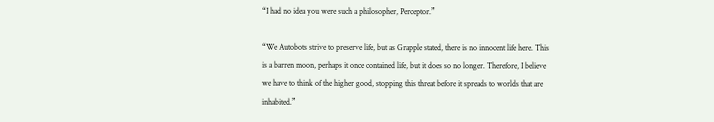“I had no idea you were such a philosopher, Perceptor.”

“We Autobots strive to preserve life, but as Grapple stated, there is no innocent life here. This is a barren moon, perhaps it once contained life, but it does so no longer. Therefore, I believe we have to think of the higher good, stopping this threat before it spreads to worlds that are inhabited.”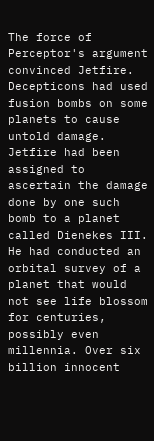The force of Perceptor's argument convinced Jetfire. Decepticons had used fusion bombs on some planets to cause untold damage. Jetfire had been assigned to ascertain the damage done by one such bomb to a planet called Dienekes III. He had conducted an orbital survey of a planet that would not see life blossom for centuries, possibly even millennia. Over six billion innocent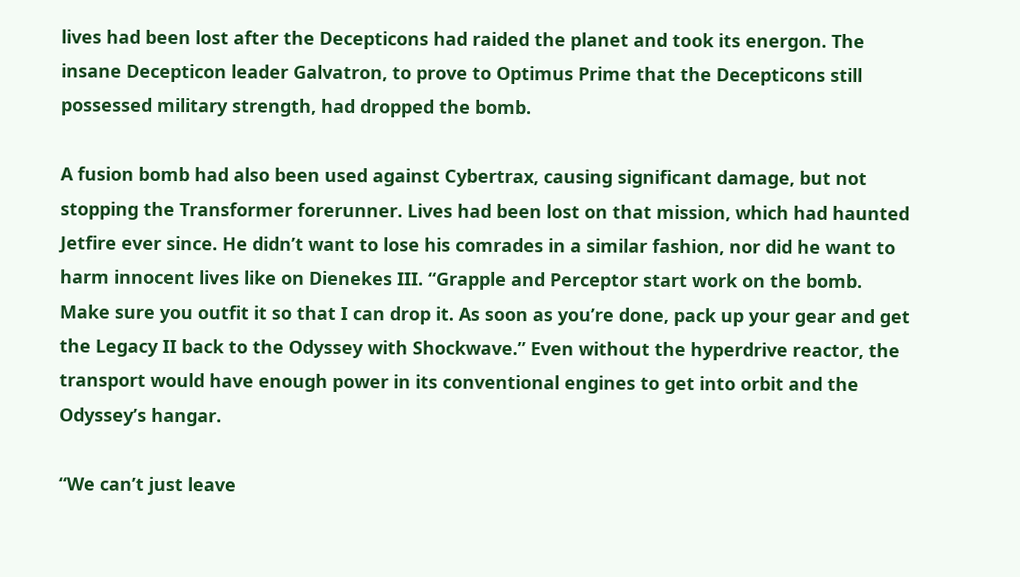lives had been lost after the Decepticons had raided the planet and took its energon. The insane Decepticon leader Galvatron, to prove to Optimus Prime that the Decepticons still possessed military strength, had dropped the bomb.

A fusion bomb had also been used against Cybertrax, causing significant damage, but not stopping the Transformer forerunner. Lives had been lost on that mission, which had haunted Jetfire ever since. He didn’t want to lose his comrades in a similar fashion, nor did he want to harm innocent lives like on Dienekes III. “Grapple and Perceptor start work on the bomb. Make sure you outfit it so that I can drop it. As soon as you’re done, pack up your gear and get the Legacy II back to the Odyssey with Shockwave.” Even without the hyperdrive reactor, the transport would have enough power in its conventional engines to get into orbit and the Odyssey’s hangar.

“We can’t just leave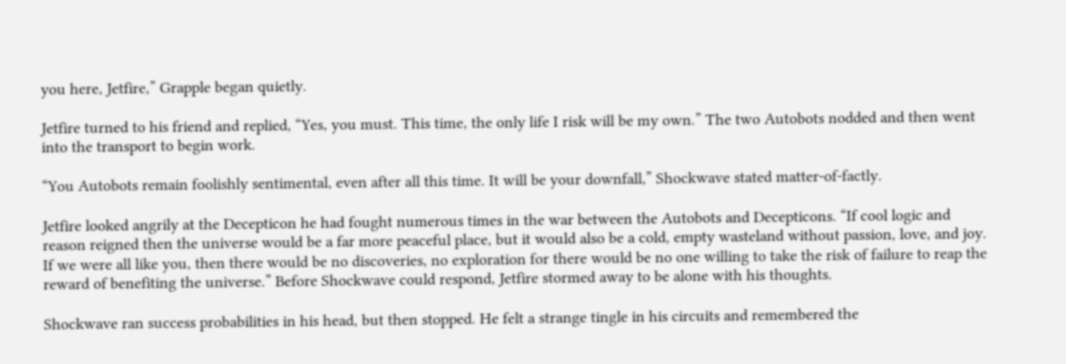you here, Jetfire,” Grapple began quietly.

Jetfire turned to his friend and replied, “Yes, you must. This time, the only life I risk will be my own.” The two Autobots nodded and then went into the transport to begin work.

“You Autobots remain foolishly sentimental, even after all this time. It will be your downfall,” Shockwave stated matter-of-factly.

Jetfire looked angrily at the Decepticon he had fought numerous times in the war between the Autobots and Decepticons. “If cool logic and reason reigned then the universe would be a far more peaceful place, but it would also be a cold, empty wasteland without passion, love, and joy. If we were all like you, then there would be no discoveries, no exploration for there would be no one willing to take the risk of failure to reap the reward of benefiting the universe.” Before Shockwave could respond, Jetfire stormed away to be alone with his thoughts.

Shockwave ran success probabilities in his head, but then stopped. He felt a strange tingle in his circuits and remembered the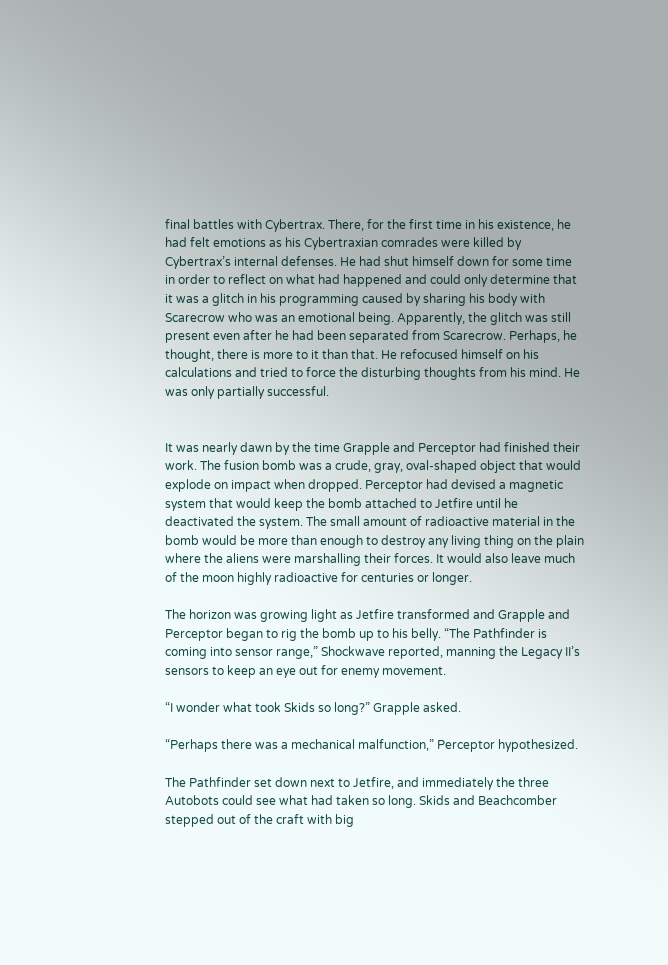final battles with Cybertrax. There, for the first time in his existence, he had felt emotions as his Cybertraxian comrades were killed by Cybertrax’s internal defenses. He had shut himself down for some time in order to reflect on what had happened and could only determine that it was a glitch in his programming caused by sharing his body with Scarecrow who was an emotional being. Apparently, the glitch was still present even after he had been separated from Scarecrow. Perhaps, he thought, there is more to it than that. He refocused himself on his calculations and tried to force the disturbing thoughts from his mind. He was only partially successful.


It was nearly dawn by the time Grapple and Perceptor had finished their work. The fusion bomb was a crude, gray, oval-shaped object that would explode on impact when dropped. Perceptor had devised a magnetic system that would keep the bomb attached to Jetfire until he deactivated the system. The small amount of radioactive material in the bomb would be more than enough to destroy any living thing on the plain where the aliens were marshalling their forces. It would also leave much of the moon highly radioactive for centuries or longer.

The horizon was growing light as Jetfire transformed and Grapple and Perceptor began to rig the bomb up to his belly. “The Pathfinder is coming into sensor range,” Shockwave reported, manning the Legacy II’s sensors to keep an eye out for enemy movement.

“I wonder what took Skids so long?” Grapple asked.

“Perhaps there was a mechanical malfunction,” Perceptor hypothesized.

The Pathfinder set down next to Jetfire, and immediately the three Autobots could see what had taken so long. Skids and Beachcomber stepped out of the craft with big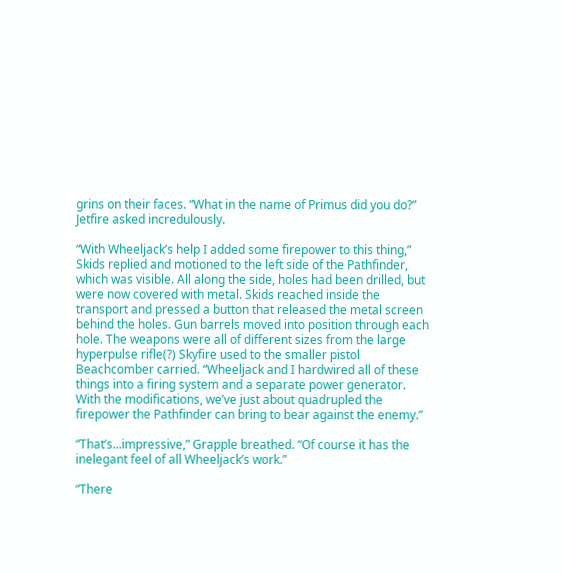grins on their faces. “What in the name of Primus did you do?” Jetfire asked incredulously.

“With Wheeljack’s help I added some firepower to this thing,” Skids replied and motioned to the left side of the Pathfinder, which was visible. All along the side, holes had been drilled, but were now covered with metal. Skids reached inside the transport and pressed a button that released the metal screen behind the holes. Gun barrels moved into position through each hole. The weapons were all of different sizes from the large hyperpulse rifle(?) Skyfire used to the smaller pistol Beachcomber carried. “Wheeljack and I hardwired all of these things into a firing system and a separate power generator. With the modifications, we’ve just about quadrupled the firepower the Pathfinder can bring to bear against the enemy.”

“That’s...impressive,” Grapple breathed. “Of course it has the inelegant feel of all Wheeljack’s work.”

“There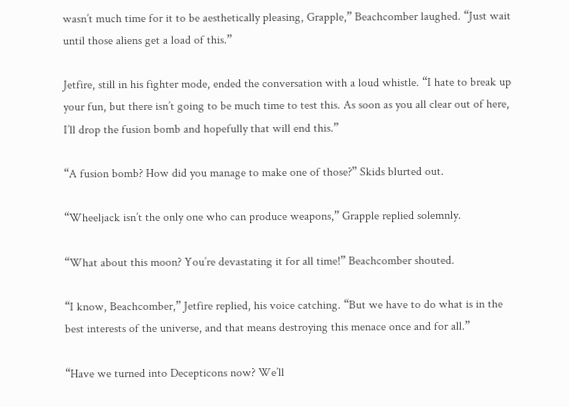wasn’t much time for it to be aesthetically pleasing, Grapple,” Beachcomber laughed. “Just wait until those aliens get a load of this.”

Jetfire, still in his fighter mode, ended the conversation with a loud whistle. “I hate to break up your fun, but there isn’t going to be much time to test this. As soon as you all clear out of here, I’ll drop the fusion bomb and hopefully that will end this.”

“A fusion bomb? How did you manage to make one of those?” Skids blurted out.

“Wheeljack isn’t the only one who can produce weapons,” Grapple replied solemnly.

“What about this moon? You’re devastating it for all time!” Beachcomber shouted.

“I know, Beachcomber,” Jetfire replied, his voice catching. “But we have to do what is in the best interests of the universe, and that means destroying this menace once and for all.”

“Have we turned into Decepticons now? We’ll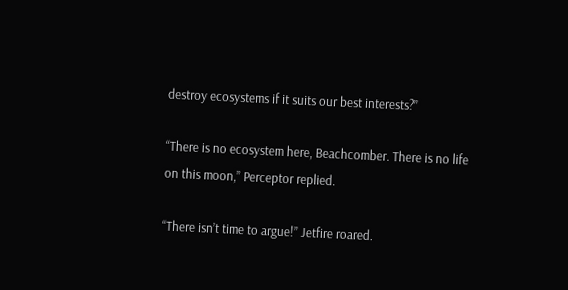destroy ecosystems if it suits our best interests?”

“There is no ecosystem here, Beachcomber. There is no life on this moon,” Perceptor replied.

“There isn’t time to argue!” Jetfire roared.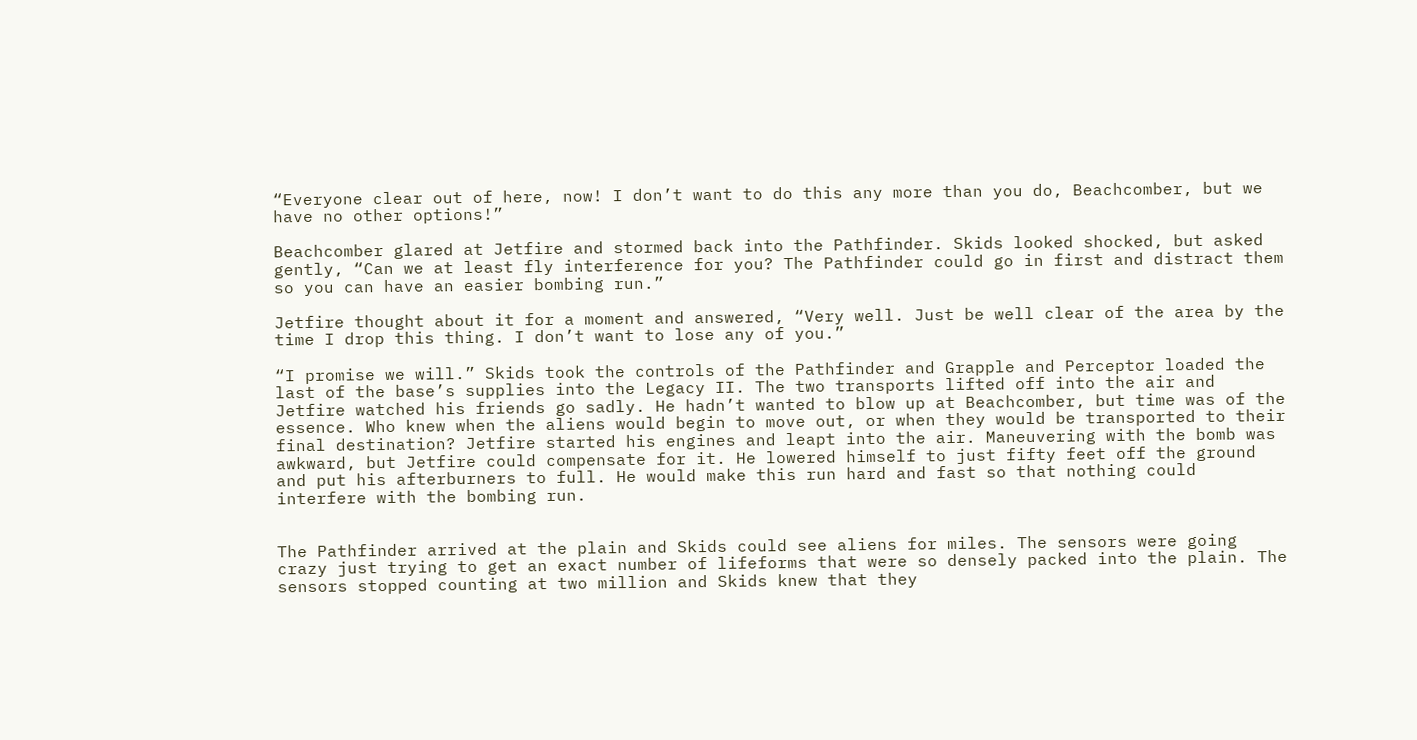“Everyone clear out of here, now! I don’t want to do this any more than you do, Beachcomber, but we have no other options!”

Beachcomber glared at Jetfire and stormed back into the Pathfinder. Skids looked shocked, but asked gently, “Can we at least fly interference for you? The Pathfinder could go in first and distract them so you can have an easier bombing run.”

Jetfire thought about it for a moment and answered, “Very well. Just be well clear of the area by the time I drop this thing. I don’t want to lose any of you.”

“I promise we will.” Skids took the controls of the Pathfinder and Grapple and Perceptor loaded the last of the base’s supplies into the Legacy II. The two transports lifted off into the air and Jetfire watched his friends go sadly. He hadn’t wanted to blow up at Beachcomber, but time was of the essence. Who knew when the aliens would begin to move out, or when they would be transported to their final destination? Jetfire started his engines and leapt into the air. Maneuvering with the bomb was awkward, but Jetfire could compensate for it. He lowered himself to just fifty feet off the ground and put his afterburners to full. He would make this run hard and fast so that nothing could interfere with the bombing run.


The Pathfinder arrived at the plain and Skids could see aliens for miles. The sensors were going crazy just trying to get an exact number of lifeforms that were so densely packed into the plain. The sensors stopped counting at two million and Skids knew that they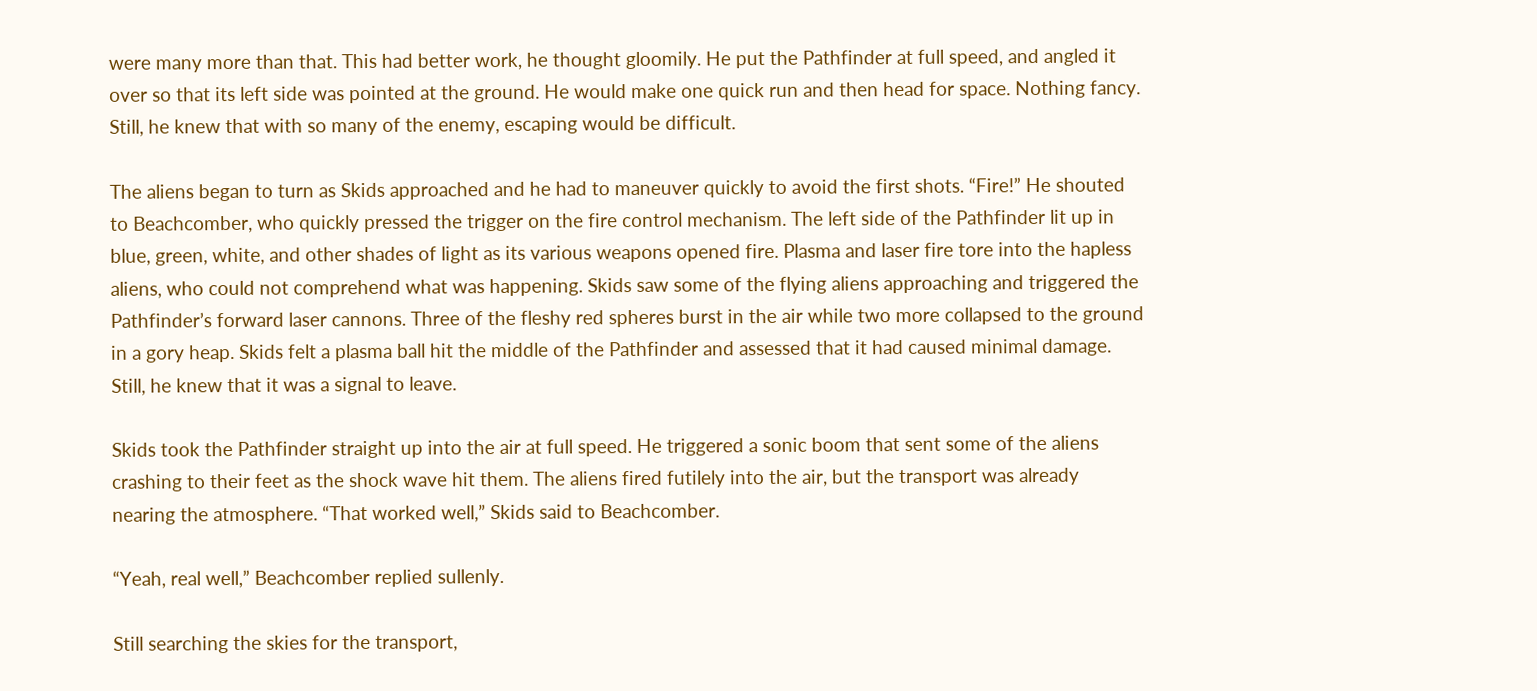were many more than that. This had better work, he thought gloomily. He put the Pathfinder at full speed, and angled it over so that its left side was pointed at the ground. He would make one quick run and then head for space. Nothing fancy. Still, he knew that with so many of the enemy, escaping would be difficult.

The aliens began to turn as Skids approached and he had to maneuver quickly to avoid the first shots. “Fire!” He shouted to Beachcomber, who quickly pressed the trigger on the fire control mechanism. The left side of the Pathfinder lit up in blue, green, white, and other shades of light as its various weapons opened fire. Plasma and laser fire tore into the hapless aliens, who could not comprehend what was happening. Skids saw some of the flying aliens approaching and triggered the Pathfinder’s forward laser cannons. Three of the fleshy red spheres burst in the air while two more collapsed to the ground in a gory heap. Skids felt a plasma ball hit the middle of the Pathfinder and assessed that it had caused minimal damage. Still, he knew that it was a signal to leave.

Skids took the Pathfinder straight up into the air at full speed. He triggered a sonic boom that sent some of the aliens crashing to their feet as the shock wave hit them. The aliens fired futilely into the air, but the transport was already nearing the atmosphere. “That worked well,” Skids said to Beachcomber.

“Yeah, real well,” Beachcomber replied sullenly.

Still searching the skies for the transport,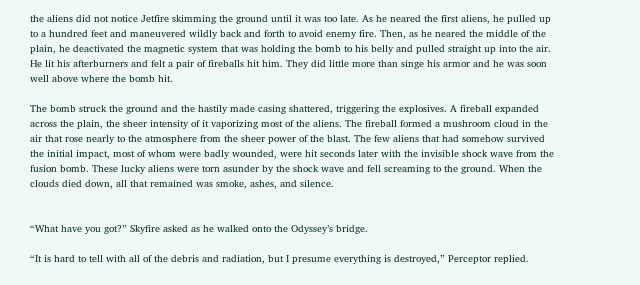the aliens did not notice Jetfire skimming the ground until it was too late. As he neared the first aliens, he pulled up to a hundred feet and maneuvered wildly back and forth to avoid enemy fire. Then, as he neared the middle of the plain, he deactivated the magnetic system that was holding the bomb to his belly and pulled straight up into the air. He lit his afterburners and felt a pair of fireballs hit him. They did little more than singe his armor and he was soon well above where the bomb hit.

The bomb struck the ground and the hastily made casing shattered, triggering the explosives. A fireball expanded across the plain, the sheer intensity of it vaporizing most of the aliens. The fireball formed a mushroom cloud in the air that rose nearly to the atmosphere from the sheer power of the blast. The few aliens that had somehow survived the initial impact, most of whom were badly wounded, were hit seconds later with the invisible shock wave from the fusion bomb. These lucky aliens were torn asunder by the shock wave and fell screaming to the ground. When the clouds died down, all that remained was smoke, ashes, and silence.


“What have you got?” Skyfire asked as he walked onto the Odyssey’s bridge.

“It is hard to tell with all of the debris and radiation, but I presume everything is destroyed,” Perceptor replied.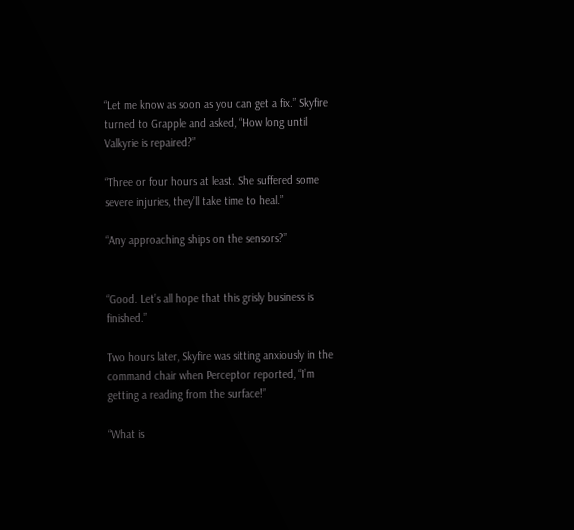“Let me know as soon as you can get a fix.” Skyfire turned to Grapple and asked, “How long until Valkyrie is repaired?”

“Three or four hours at least. She suffered some severe injuries, they’ll take time to heal.”

“Any approaching ships on the sensors?”


“Good. Let’s all hope that this grisly business is finished.”

Two hours later, Skyfire was sitting anxiously in the command chair when Perceptor reported, “I’m getting a reading from the surface!”

“What is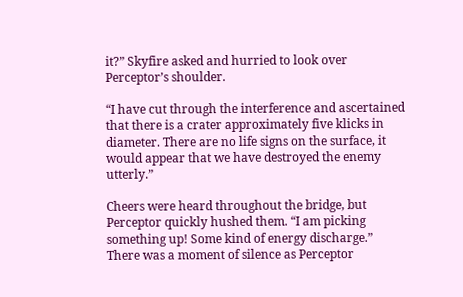it?” Skyfire asked and hurried to look over Perceptor’s shoulder.

“I have cut through the interference and ascertained that there is a crater approximately five klicks in diameter. There are no life signs on the surface, it would appear that we have destroyed the enemy utterly.”

Cheers were heard throughout the bridge, but Perceptor quickly hushed them. “I am picking something up! Some kind of energy discharge.” There was a moment of silence as Perceptor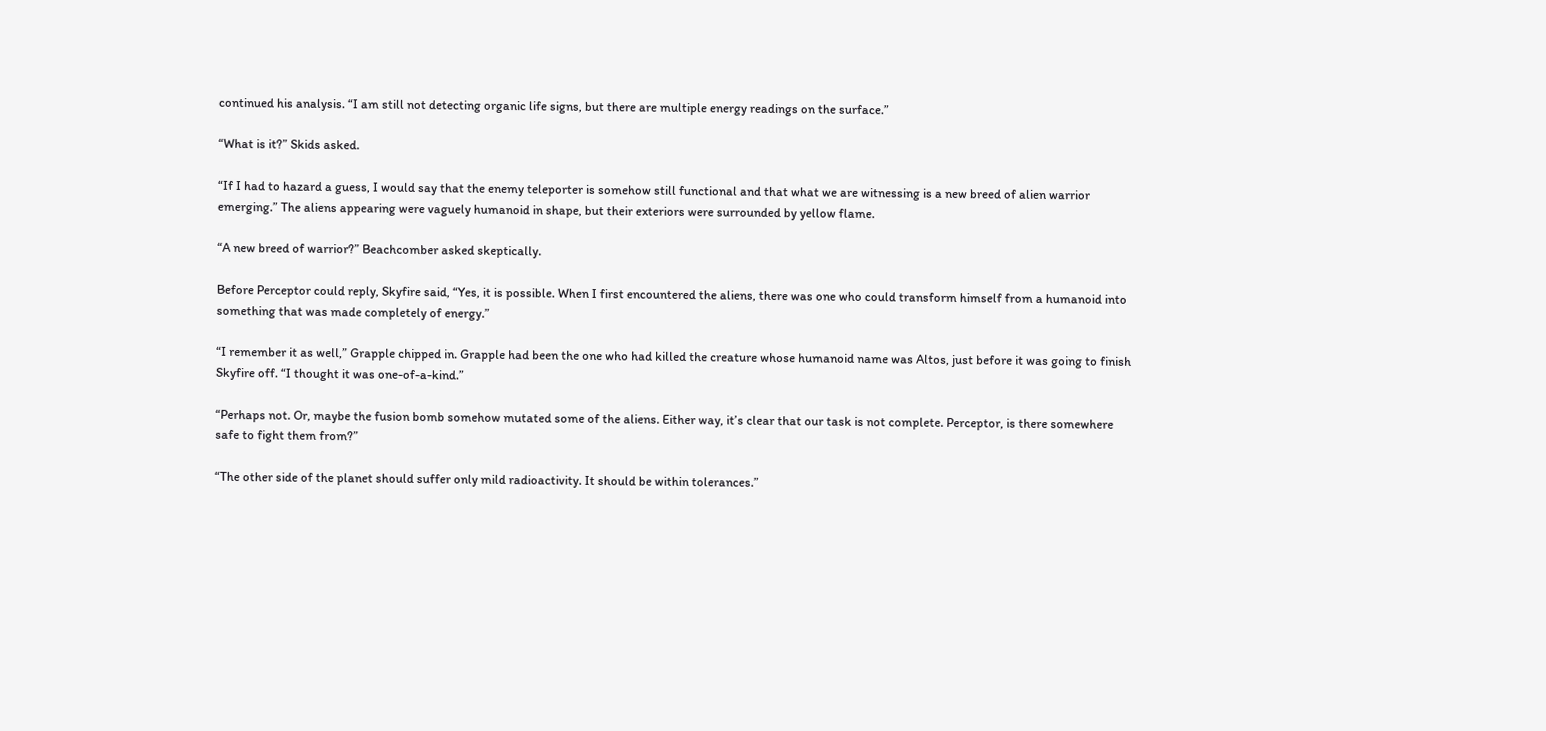continued his analysis. “I am still not detecting organic life signs, but there are multiple energy readings on the surface.”

“What is it?” Skids asked.

“If I had to hazard a guess, I would say that the enemy teleporter is somehow still functional and that what we are witnessing is a new breed of alien warrior emerging.” The aliens appearing were vaguely humanoid in shape, but their exteriors were surrounded by yellow flame.

“A new breed of warrior?” Beachcomber asked skeptically.

Before Perceptor could reply, Skyfire said, “Yes, it is possible. When I first encountered the aliens, there was one who could transform himself from a humanoid into something that was made completely of energy.”

“I remember it as well,” Grapple chipped in. Grapple had been the one who had killed the creature whose humanoid name was Altos, just before it was going to finish Skyfire off. “I thought it was one-of-a-kind.”

“Perhaps not. Or, maybe the fusion bomb somehow mutated some of the aliens. Either way, it’s clear that our task is not complete. Perceptor, is there somewhere safe to fight them from?”

“The other side of the planet should suffer only mild radioactivity. It should be within tolerances.”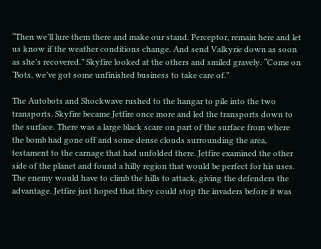“Then we’ll lure them there and make our stand. Perceptor, remain here and let us know if the weather conditions change. And send Valkyrie down as soon as she’s recovered.” Skyfire looked at the others and smiled gravely. “Come on ‘Bots, we’ve got some unfinished business to take care of.”

The Autobots and Shockwave rushed to the hangar to pile into the two transports. Skyfire became Jetfire once more and led the transports down to the surface. There was a large black scare on part of the surface from where the bomb had gone off and some dense clouds surrounding the area, testament to the carnage that had unfolded there. Jetfire examined the other side of the planet and found a hilly region that would be perfect for his uses. The enemy would have to climb the hills to attack, giving the defenders the advantage. Jetfire just hoped that they could stop the invaders before it was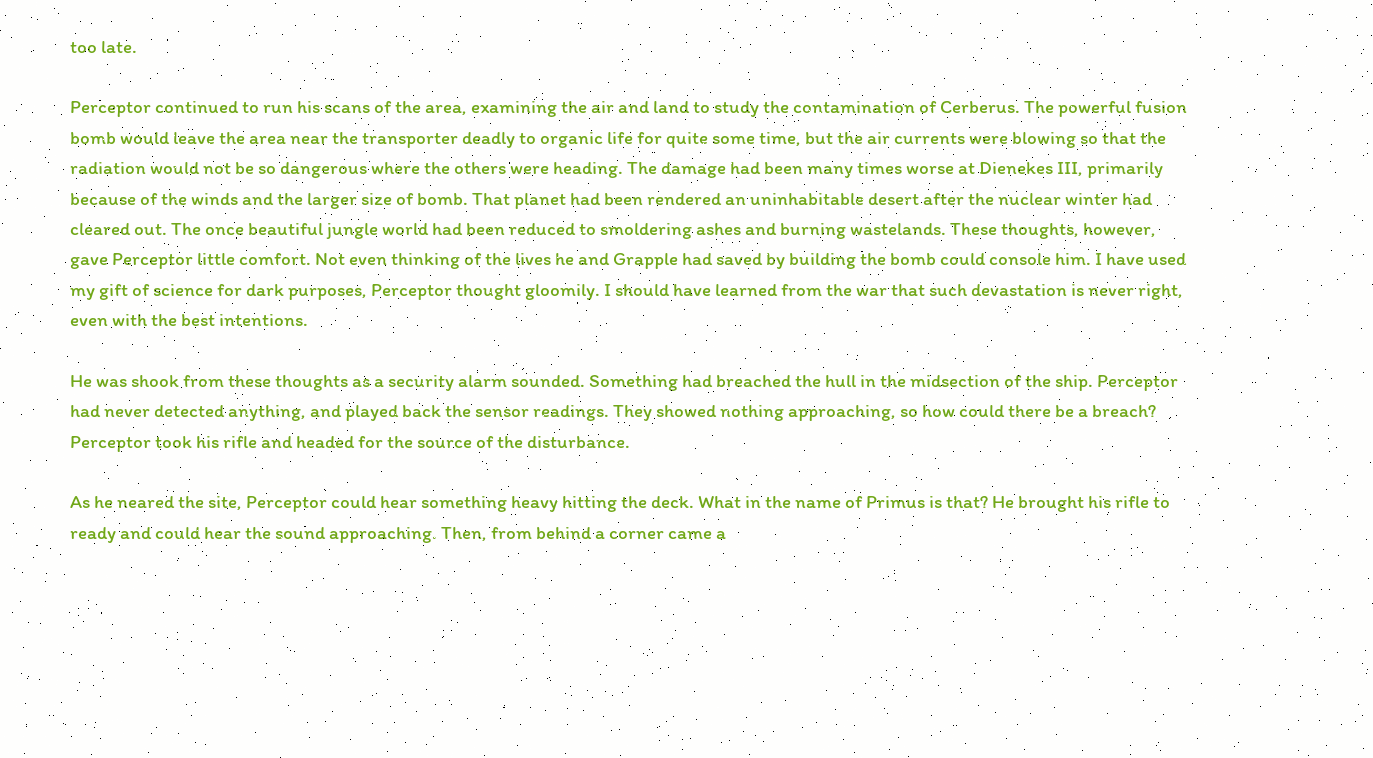too late.

Perceptor continued to run his scans of the area, examining the air and land to study the contamination of Cerberus. The powerful fusion bomb would leave the area near the transporter deadly to organic life for quite some time, but the air currents were blowing so that the radiation would not be so dangerous where the others were heading. The damage had been many times worse at Dienekes III, primarily because of the winds and the larger size of bomb. That planet had been rendered an uninhabitable desert after the nuclear winter had cleared out. The once beautiful jungle world had been reduced to smoldering ashes and burning wastelands. These thoughts, however, gave Perceptor little comfort. Not even thinking of the lives he and Grapple had saved by building the bomb could console him. I have used my gift of science for dark purposes, Perceptor thought gloomily. I should have learned from the war that such devastation is never right, even with the best intentions.

He was shook from these thoughts as a security alarm sounded. Something had breached the hull in the midsection of the ship. Perceptor had never detected anything, and played back the sensor readings. They showed nothing approaching, so how could there be a breach? Perceptor took his rifle and headed for the source of the disturbance.

As he neared the site, Perceptor could hear something heavy hitting the deck. What in the name of Primus is that? He brought his rifle to ready and could hear the sound approaching. Then, from behind a corner came a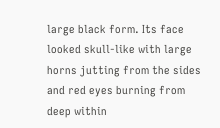large black form. Its face looked skull-like with large horns jutting from the sides and red eyes burning from deep within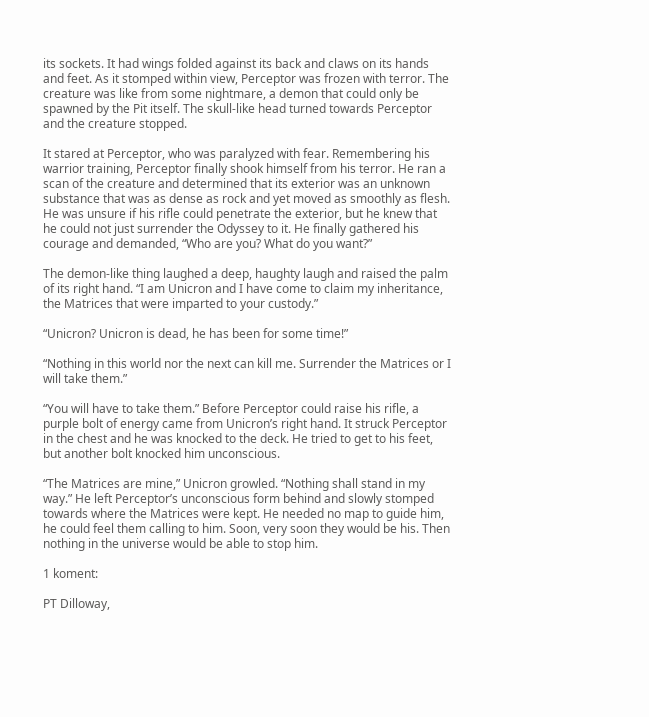its sockets. It had wings folded against its back and claws on its hands and feet. As it stomped within view, Perceptor was frozen with terror. The creature was like from some nightmare, a demon that could only be spawned by the Pit itself. The skull-like head turned towards Perceptor and the creature stopped.

It stared at Perceptor, who was paralyzed with fear. Remembering his warrior training, Perceptor finally shook himself from his terror. He ran a scan of the creature and determined that its exterior was an unknown substance that was as dense as rock and yet moved as smoothly as flesh. He was unsure if his rifle could penetrate the exterior, but he knew that he could not just surrender the Odyssey to it. He finally gathered his courage and demanded, “Who are you? What do you want?”

The demon-like thing laughed a deep, haughty laugh and raised the palm of its right hand. “I am Unicron and I have come to claim my inheritance, the Matrices that were imparted to your custody.”

“Unicron? Unicron is dead, he has been for some time!”

“Nothing in this world nor the next can kill me. Surrender the Matrices or I will take them.”

“You will have to take them.” Before Perceptor could raise his rifle, a purple bolt of energy came from Unicron’s right hand. It struck Perceptor in the chest and he was knocked to the deck. He tried to get to his feet, but another bolt knocked him unconscious.

“The Matrices are mine,” Unicron growled. “Nothing shall stand in my way.” He left Perceptor’s unconscious form behind and slowly stomped towards where the Matrices were kept. He needed no map to guide him, he could feel them calling to him. Soon, very soon they would be his. Then nothing in the universe would be able to stop him.

1 koment:

PT Dilloway,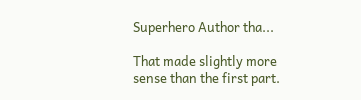Superhero Author tha...

That made slightly more sense than the first part.